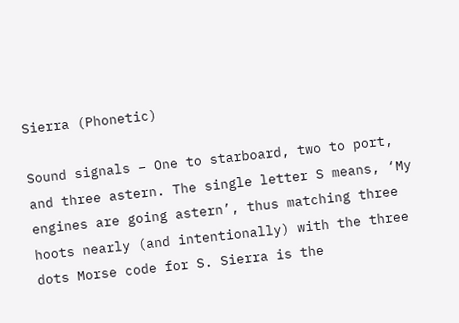Sierra (Phonetic)

Sound signals – One to starboard, two to port, and three astern. The single letter S means, ‘My engines are going astern’, thus matching three hoots nearly (and intentionally) with the three dots Morse code for S. Sierra is the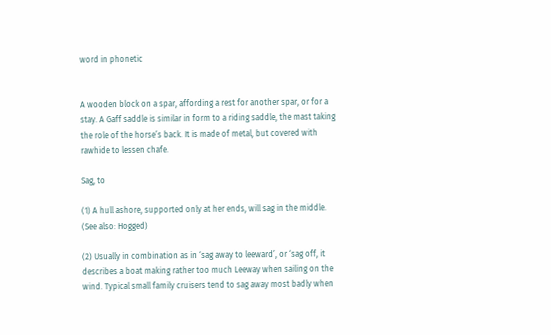word in phonetic


A wooden block on a spar, affording a rest for another spar, or for a stay. A Gaff saddle is similar in form to a riding saddle, the mast taking the role of the horse’s back. It is made of metal, but covered with rawhide to lessen chafe.

Sag, to

(1) A hull ashore, supported only at her ends, will sag in the middle. (See also: Hogged)

(2) Usually in combination as in ‘sag away to leeward’, or ‘sag off, it describes a boat making rather too much Leeway when sailing on the wind. Typical small family cruisers tend to sag away most badly when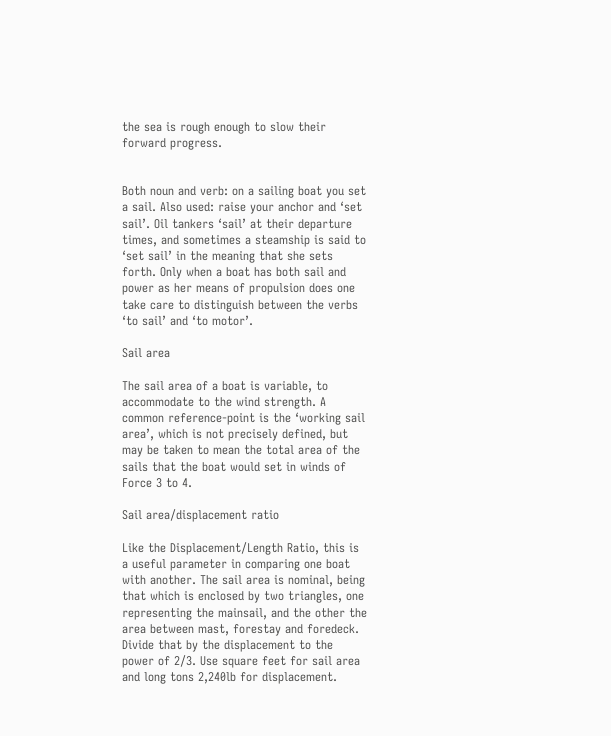the sea is rough enough to slow their forward progress.


Both noun and verb: on a sailing boat you set a sail. Also used: raise your anchor and ‘set sail’. Oil tankers ‘sail’ at their departure times, and sometimes a steamship is said to ‘set sail’ in the meaning that she sets forth. Only when a boat has both sail and power as her means of propulsion does one take care to distinguish between the verbs ‘to sail’ and ‘to motor’.

Sail area

The sail area of a boat is variable, to accommodate to the wind strength. A common reference-point is the ‘working sail area’, which is not precisely defined, but may be taken to mean the total area of the sails that the boat would set in winds of Force 3 to 4.

Sail area/displacement ratio

Like the Displacement/Length Ratio, this is a useful parameter in comparing one boat with another. The sail area is nominal, being that which is enclosed by two triangles, one representing the mainsail, and the other the area between mast, forestay and foredeck. Divide that by the displacement to the power of 2/3. Use square feet for sail area and long tons 2,240lb for displacement.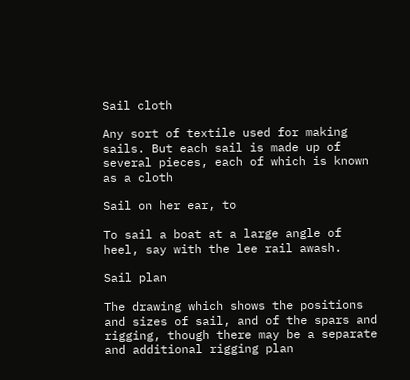Sail cloth

Any sort of textile used for making sails. But each sail is made up of several pieces, each of which is known as a cloth

Sail on her ear, to

To sail a boat at a large angle of heel, say with the lee rail awash.

Sail plan

The drawing which shows the positions and sizes of sail, and of the spars and rigging, though there may be a separate and additional rigging plan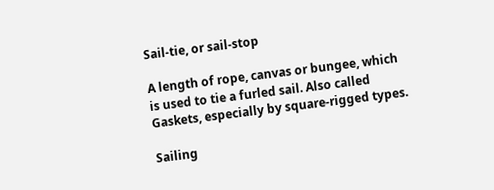Sail-tie, or sail-stop

A length of rope, canvas or bungee, which is used to tie a furled sail. Also called Gaskets, especially by square-rigged types.

Sailing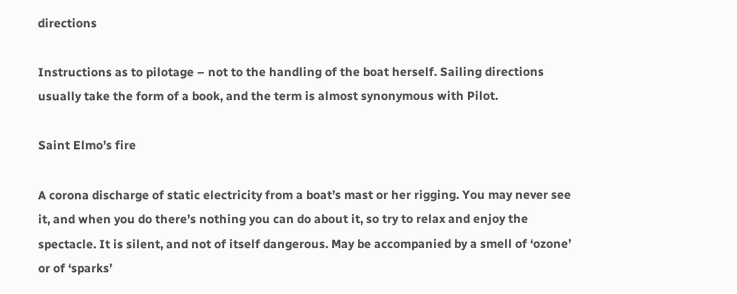directions

Instructions as to pilotage – not to the handling of the boat herself. Sailing directions usually take the form of a book, and the term is almost synonymous with Pilot.

Saint Elmo’s fire

A corona discharge of static electricity from a boat’s mast or her rigging. You may never see it, and when you do there’s nothing you can do about it, so try to relax and enjoy the spectacle. It is silent, and not of itself dangerous. May be accompanied by a smell of ‘ozone’ or of ‘sparks’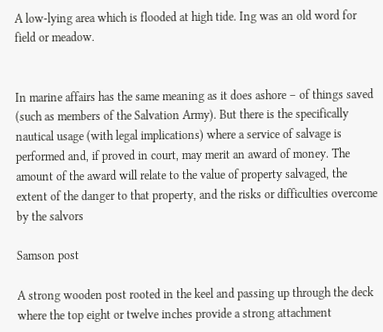A low-lying area which is flooded at high tide. Ing was an old word for field or meadow.


In marine affairs has the same meaning as it does ashore – of things saved (such as members of the Salvation Army). But there is the specifically nautical usage (with legal implications) where a service of salvage is performed and, if proved in court, may merit an award of money. The amount of the award will relate to the value of property salvaged, the extent of the danger to that property, and the risks or difficulties overcome by the salvors

Samson post

A strong wooden post rooted in the keel and passing up through the deck where the top eight or twelve inches provide a strong attachment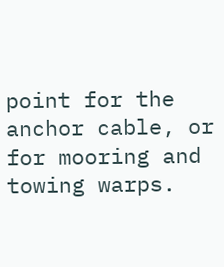point for the anchor cable, or for mooring and towing warps.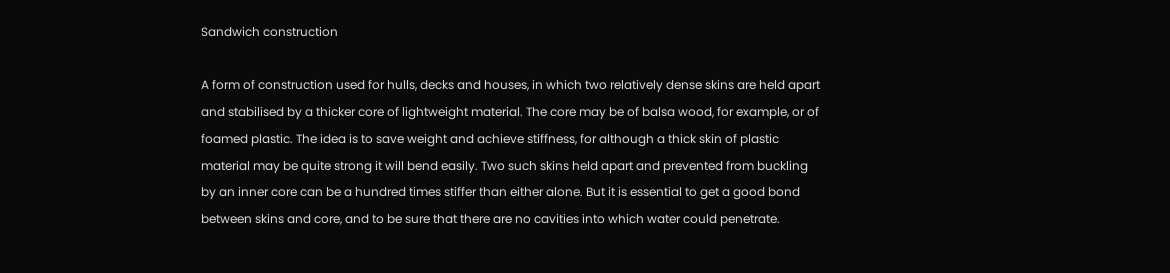Sandwich construction

A form of construction used for hulls, decks and houses, in which two relatively dense skins are held apart and stabilised by a thicker core of lightweight material. The core may be of balsa wood, for example, or of foamed plastic. The idea is to save weight and achieve stiffness, for although a thick skin of plastic material may be quite strong it will bend easily. Two such skins held apart and prevented from buckling by an inner core can be a hundred times stiffer than either alone. But it is essential to get a good bond between skins and core, and to be sure that there are no cavities into which water could penetrate.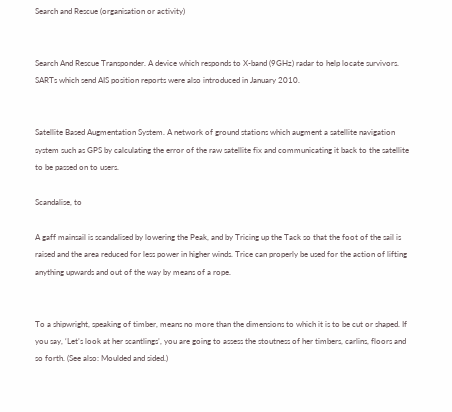Search and Rescue (organisation or activity)


Search And Rescue Transponder. A device which responds to X-band (9GHz) radar to help locate survivors. SARTs which send AIS position reports were also introduced in January 2010.


Satellite Based Augmentation System. A network of ground stations which augment a satellite navigation system such as GPS by calculating the error of the raw satellite fix and communicating it back to the satellite to be passed on to users.

Scandalise, to

A gaff mainsail is scandalised by lowering the Peak, and by Tricing up the Tack so that the foot of the sail is raised and the area reduced for less power in higher winds. Trice can properly be used for the action of lifting anything upwards and out of the way by means of a rope.


To a shipwright, speaking of timber, means no more than the dimensions to which it is to be cut or shaped. If you say, ‘Let’s look at her scantlings’, you are going to assess the stoutness of her timbers, carlins, floors and so forth. (See also: Moulded and sided.)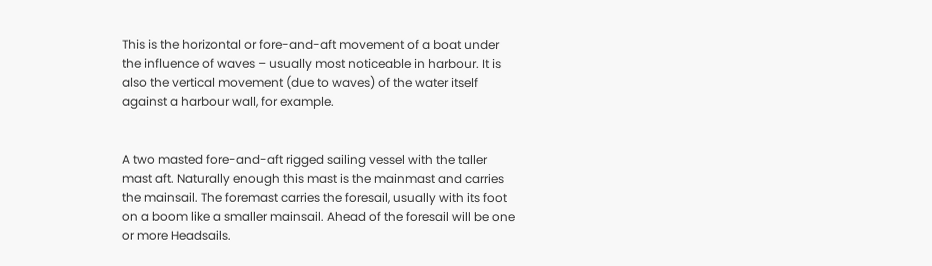This is the horizontal or fore-and-aft movement of a boat under the influence of waves – usually most noticeable in harbour. It is also the vertical movement (due to waves) of the water itself against a harbour wall, for example.


A two masted fore-and-aft rigged sailing vessel with the taller mast aft. Naturally enough this mast is the mainmast and carries the mainsail. The foremast carries the foresail, usually with its foot on a boom like a smaller mainsail. Ahead of the foresail will be one or more Headsails.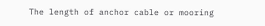The length of anchor cable or mooring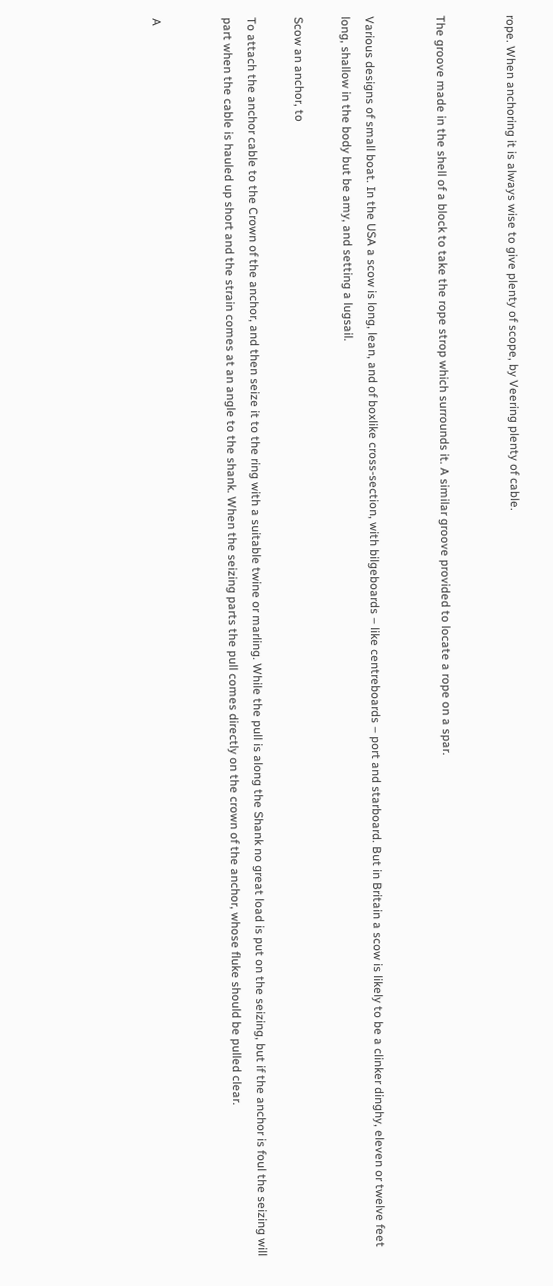rope. When anchoring it is always wise to give plenty of scope, by Veering plenty of cable.


The groove made in the shell of a block to take the rope strop which surrounds it. A similar groove provided to locate a rope on a spar.


Various designs of small boat. In the USA a scow is long, lean, and of boxlike cross-section, with bilgeboards – like centreboards – port and starboard. But in Britain a scow is likely to be a clinker dinghy, eleven or twelve feet long, shallow in the body but be amy, and setting a lugsail.

Scow an anchor, to

To attach the anchor cable to the Crown of the anchor, and then seize it to the ring with a suitable twine or marling. While the pull is along the Shank no great load is put on the seizing, but if the anchor is foul the seizing will part when the cable is hauled up short and the strain comes at an angle to the shank. When the seizing parts the pull comes directly on the crown of the anchor, whose fluke should be pulled clear.


A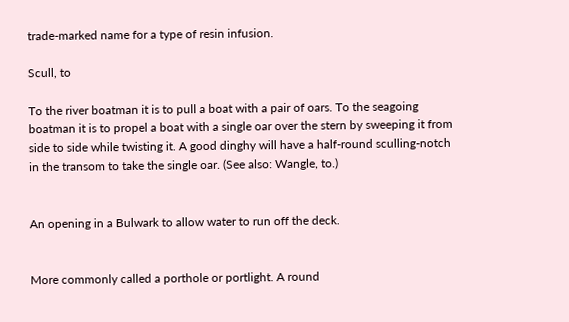trade-marked name for a type of resin infusion.

Scull, to

To the river boatman it is to pull a boat with a pair of oars. To the seagoing boatman it is to propel a boat with a single oar over the stern by sweeping it from side to side while twisting it. A good dinghy will have a half-round sculling-notch in the transom to take the single oar. (See also: Wangle, to.)


An opening in a Bulwark to allow water to run off the deck.


More commonly called a porthole or portlight. A round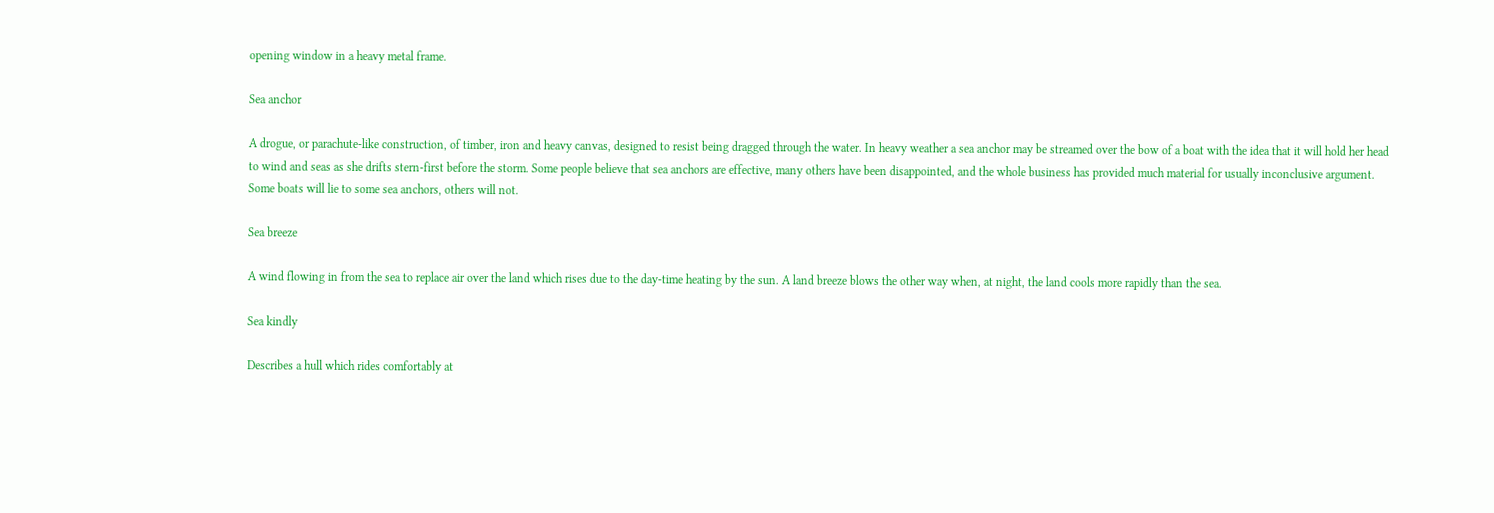opening window in a heavy metal frame.

Sea anchor

A drogue, or parachute-like construction, of timber, iron and heavy canvas, designed to resist being dragged through the water. In heavy weather a sea anchor may be streamed over the bow of a boat with the idea that it will hold her head to wind and seas as she drifts stern-first before the storm. Some people believe that sea anchors are effective, many others have been disappointed, and the whole business has provided much material for usually inconclusive argument. Some boats will lie to some sea anchors, others will not.

Sea breeze

A wind flowing in from the sea to replace air over the land which rises due to the day-time heating by the sun. A land breeze blows the other way when, at night, the land cools more rapidly than the sea.

Sea kindly

Describes a hull which rides comfortably at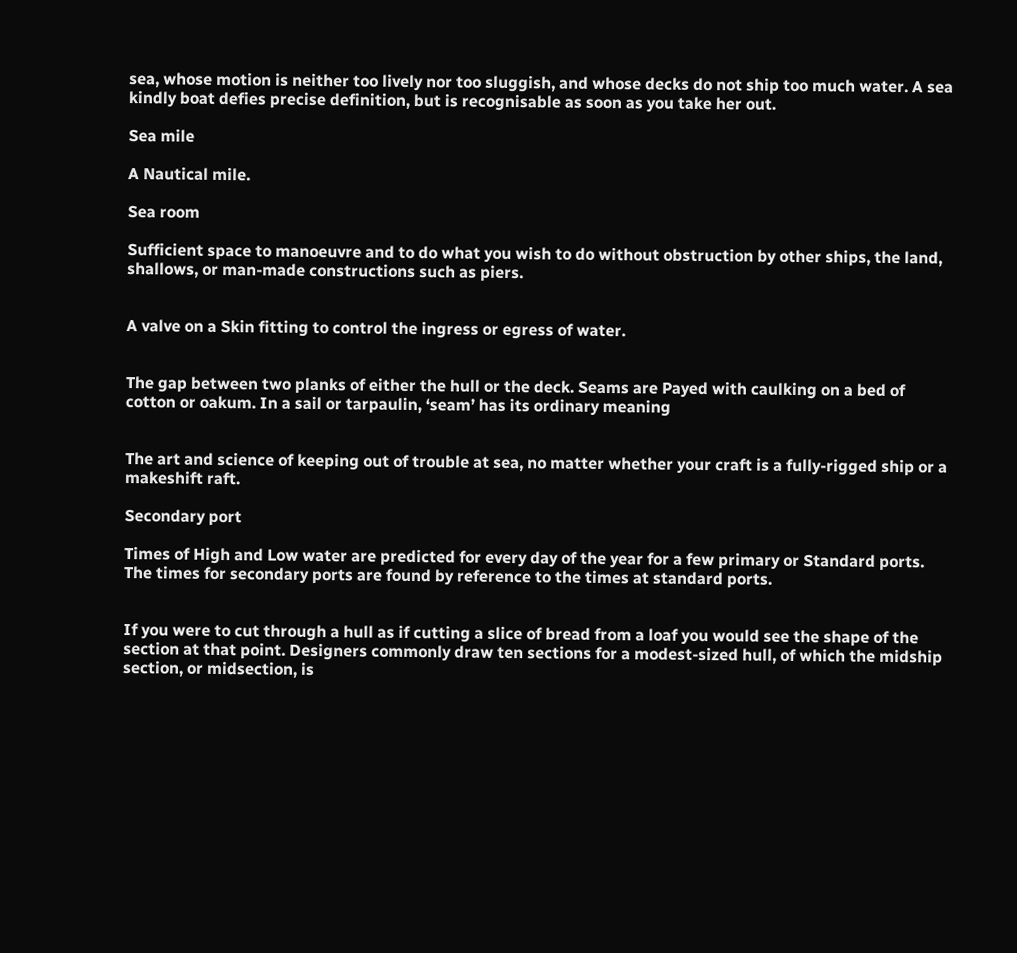sea, whose motion is neither too lively nor too sluggish, and whose decks do not ship too much water. A sea kindly boat defies precise definition, but is recognisable as soon as you take her out.

Sea mile

A Nautical mile.

Sea room

Sufficient space to manoeuvre and to do what you wish to do without obstruction by other ships, the land, shallows, or man-made constructions such as piers.


A valve on a Skin fitting to control the ingress or egress of water.


The gap between two planks of either the hull or the deck. Seams are Payed with caulking on a bed of cotton or oakum. In a sail or tarpaulin, ‘seam’ has its ordinary meaning


The art and science of keeping out of trouble at sea, no matter whether your craft is a fully-rigged ship or a makeshift raft.

Secondary port

Times of High and Low water are predicted for every day of the year for a few primary or Standard ports. The times for secondary ports are found by reference to the times at standard ports.


If you were to cut through a hull as if cutting a slice of bread from a loaf you would see the shape of the section at that point. Designers commonly draw ten sections for a modest-sized hull, of which the midship section, or midsection, is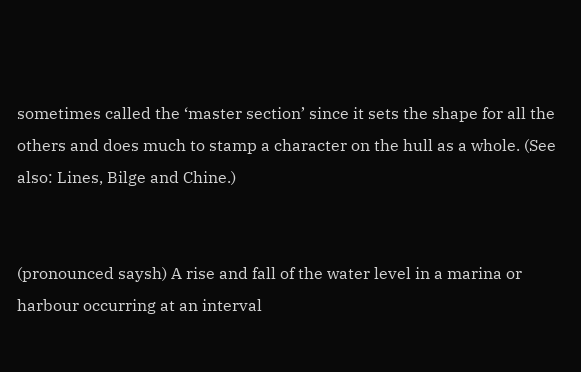sometimes called the ‘master section’ since it sets the shape for all the others and does much to stamp a character on the hull as a whole. (See also: Lines, Bilge and Chine.)


(pronounced saysh) A rise and fall of the water level in a marina or harbour occurring at an interval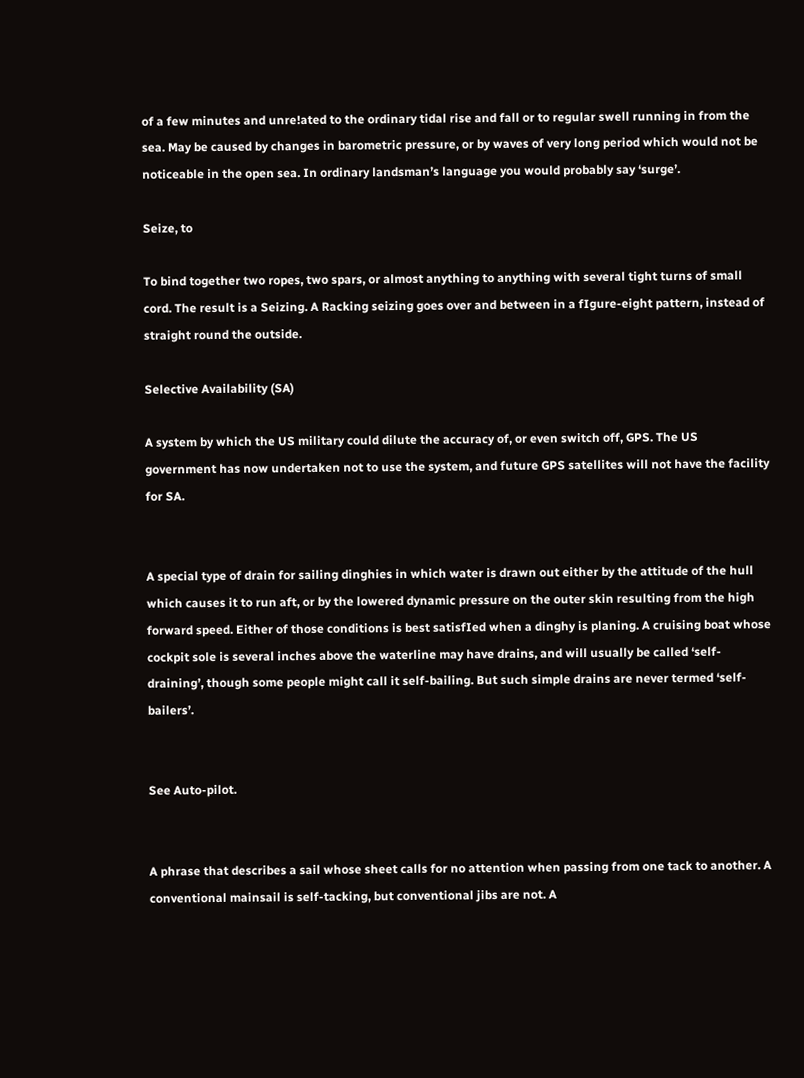of a few minutes and unre!ated to the ordinary tidal rise and fall or to regular swell running in from the sea. May be caused by changes in barometric pressure, or by waves of very long period which would not be noticeable in the open sea. In ordinary landsman’s language you would probably say ‘surge’.

Seize, to

To bind together two ropes, two spars, or almost anything to anything with several tight turns of small cord. The result is a Seizing. A Racking seizing goes over and between in a fIgure-eight pattern, instead of straight round the outside.

Selective Availability (SA)

A system by which the US military could dilute the accuracy of, or even switch off, GPS. The US government has now undertaken not to use the system, and future GPS satellites will not have the facility for SA.


A special type of drain for sailing dinghies in which water is drawn out either by the attitude of the hull which causes it to run aft, or by the lowered dynamic pressure on the outer skin resulting from the high forward speed. Either of those conditions is best satisfIed when a dinghy is planing. A cruising boat whose cockpit sole is several inches above the waterline may have drains, and will usually be called ‘self-draining’, though some people might call it self-bailing. But such simple drains are never termed ‘self-bailers’.


See Auto-pilot.


A phrase that describes a sail whose sheet calls for no attention when passing from one tack to another. A conventional mainsail is self-tacking, but conventional jibs are not. A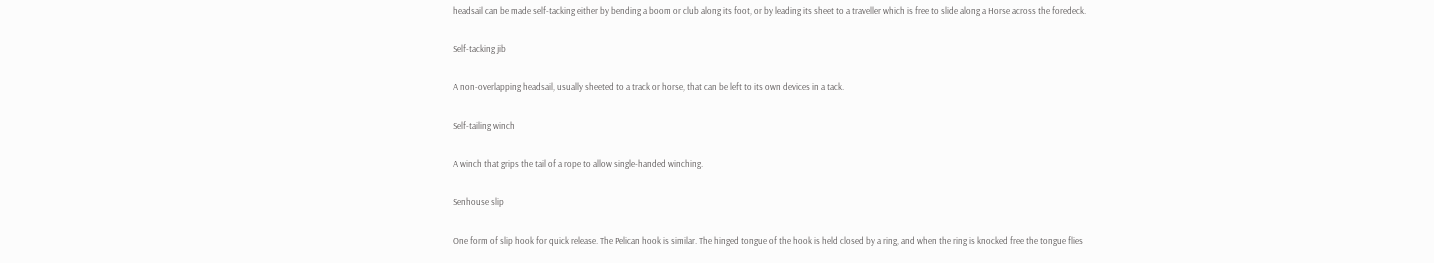headsail can be made self-tacking either by bending a boom or club along its foot, or by leading its sheet to a traveller which is free to slide along a Horse across the foredeck.

Self-tacking jib

A non-overlapping headsail, usually sheeted to a track or horse, that can be left to its own devices in a tack.

Self-tailing winch

A winch that grips the tail of a rope to allow single-handed winching.

Senhouse slip

One form of slip hook for quick release. The Pelican hook is similar. The hinged tongue of the hook is held closed by a ring, and when the ring is knocked free the tongue flies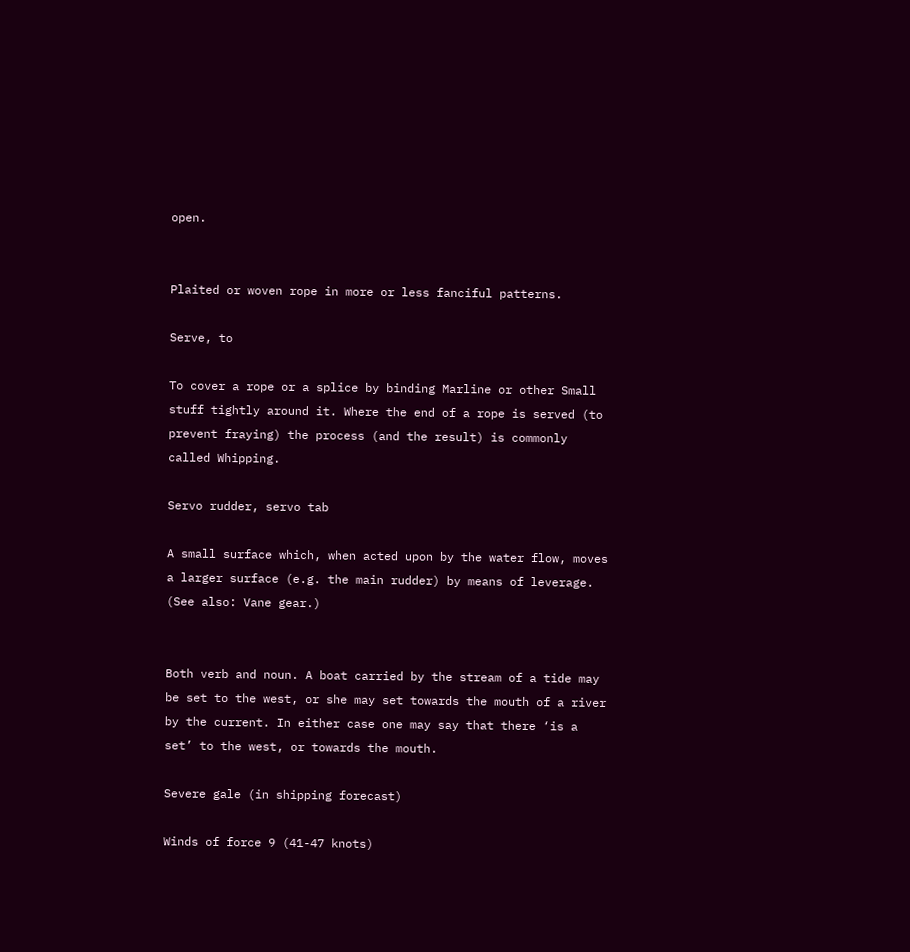open.


Plaited or woven rope in more or less fanciful patterns.

Serve, to

To cover a rope or a splice by binding Marline or other Small stuff tightly around it. Where the end of a rope is served (to prevent fraying) the process (and the result) is commonly called Whipping.

Servo rudder, servo tab

A small surface which, when acted upon by the water flow, moves a larger surface (e.g. the main rudder) by means of leverage. (See also: Vane gear.)


Both verb and noun. A boat carried by the stream of a tide may be set to the west, or she may set towards the mouth of a river by the current. In either case one may say that there ‘is a set’ to the west, or towards the mouth.

Severe gale (in shipping forecast)

Winds of force 9 (41-47 knots)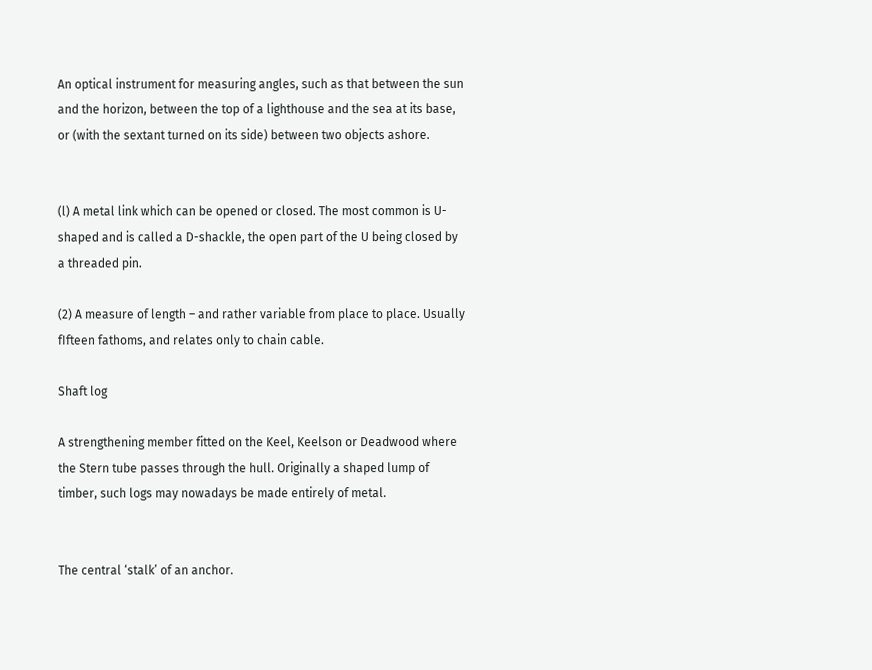An optical instrument for measuring angles, such as that between the sun and the horizon, between the top of a lighthouse and the sea at its base, or (with the sextant turned on its side) between two objects ashore.


(l) A metal link which can be opened or closed. The most common is U-shaped and is called a D-shackle, the open part of the U being closed by a threaded pin.

(2) A measure of length – and rather variable from place to place. Usually fIfteen fathoms, and relates only to chain cable.

Shaft log

A strengthening member fitted on the Keel, Keelson or Deadwood where the Stern tube passes through the hull. Originally a shaped lump of timber, such logs may nowadays be made entirely of metal.


The central ‘stalk’ of an anchor.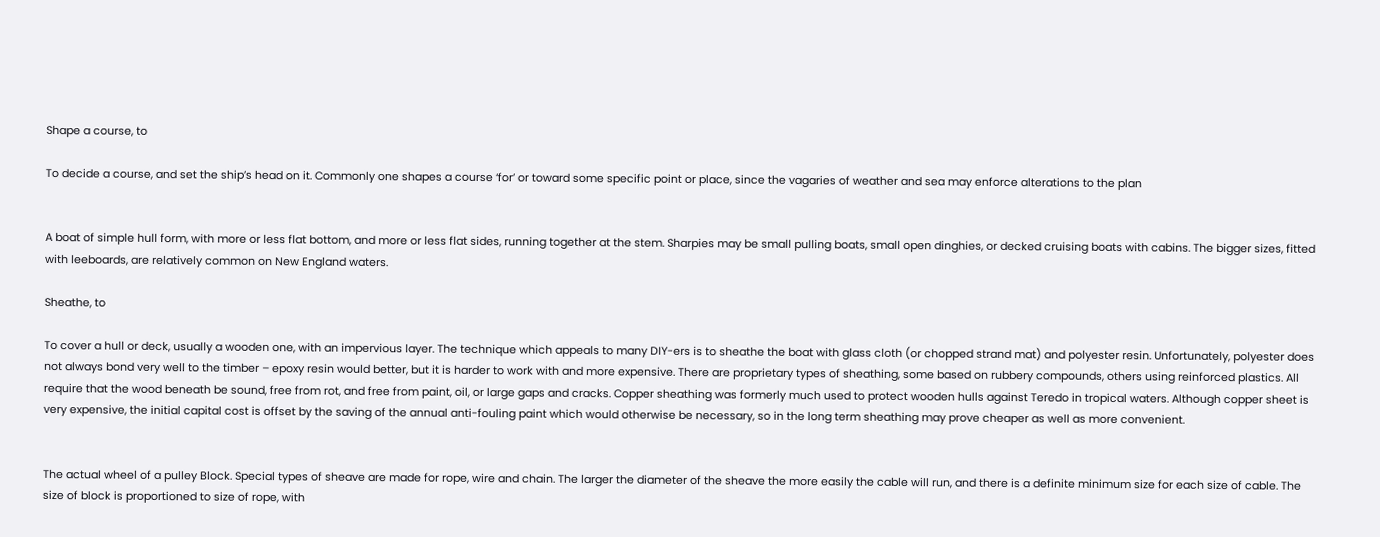Shape a course, to

To decide a course, and set the ship’s head on it. Commonly one shapes a course ‘for’ or toward some specific point or place, since the vagaries of weather and sea may enforce alterations to the plan


A boat of simple hull form, with more or less flat bottom, and more or less flat sides, running together at the stem. Sharpies may be small pulling boats, small open dinghies, or decked cruising boats with cabins. The bigger sizes, fitted with leeboards, are relatively common on New England waters.

Sheathe, to

To cover a hull or deck, usually a wooden one, with an impervious layer. The technique which appeals to many DIY-ers is to sheathe the boat with glass cloth (or chopped strand mat) and polyester resin. Unfortunately, polyester does not always bond very well to the timber – epoxy resin would better, but it is harder to work with and more expensive. There are proprietary types of sheathing, some based on rubbery compounds, others using reinforced plastics. All require that the wood beneath be sound, free from rot, and free from paint, oil, or large gaps and cracks. Copper sheathing was formerly much used to protect wooden hulls against Teredo in tropical waters. Although copper sheet is very expensive, the initial capital cost is offset by the saving of the annual anti-fouling paint which would otherwise be necessary, so in the long term sheathing may prove cheaper as well as more convenient.


The actual wheel of a pulley Block. Special types of sheave are made for rope, wire and chain. The larger the diameter of the sheave the more easily the cable will run, and there is a definite minimum size for each size of cable. The size of block is proportioned to size of rope, with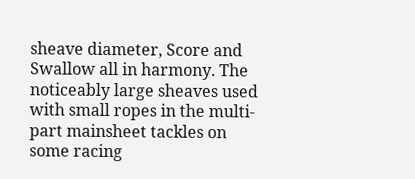sheave diameter, Score and Swallow all in harmony. The noticeably large sheaves used with small ropes in the multi-part mainsheet tackles on some racing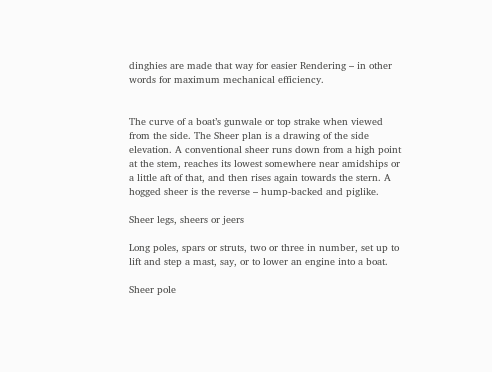dinghies are made that way for easier Rendering – in other words for maximum mechanical efficiency.


The curve of a boat’s gunwale or top strake when viewed from the side. The Sheer plan is a drawing of the side elevation. A conventional sheer runs down from a high point at the stem, reaches its lowest somewhere near amidships or a little aft of that, and then rises again towards the stern. A hogged sheer is the reverse – hump-backed and piglike.

Sheer legs, sheers or jeers

Long poles, spars or struts, two or three in number, set up to lift and step a mast, say, or to lower an engine into a boat.

Sheer pole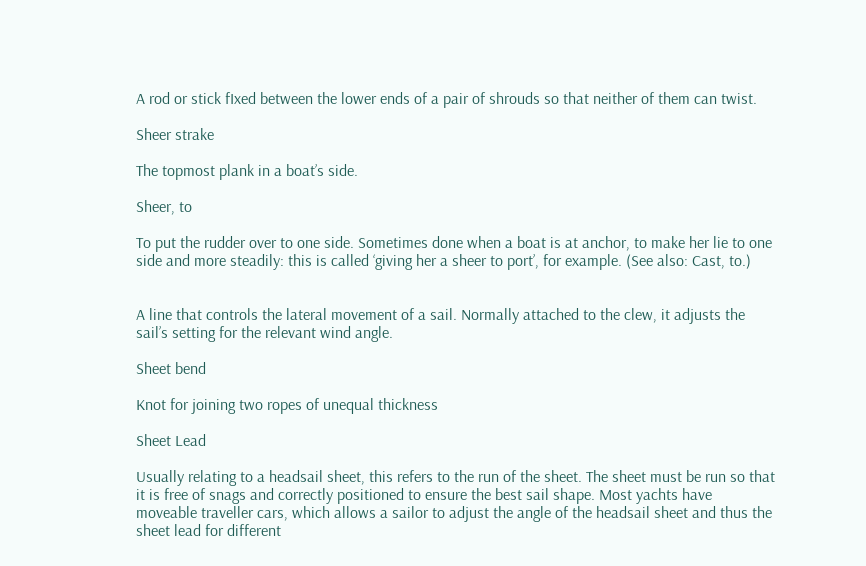A rod or stick fIxed between the lower ends of a pair of shrouds so that neither of them can twist.

Sheer strake

The topmost plank in a boat’s side.

Sheer, to

To put the rudder over to one side. Sometimes done when a boat is at anchor, to make her lie to one side and more steadily: this is called ‘giving her a sheer to port’, for example. (See also: Cast, to.)


A line that controls the lateral movement of a sail. Normally attached to the clew, it adjusts the sail’s setting for the relevant wind angle.

Sheet bend

Knot for joining two ropes of unequal thickness

Sheet Lead

Usually relating to a headsail sheet, this refers to the run of the sheet. The sheet must be run so that it is free of snags and correctly positioned to ensure the best sail shape. Most yachts have moveable traveller cars, which allows a sailor to adjust the angle of the headsail sheet and thus the sheet lead for different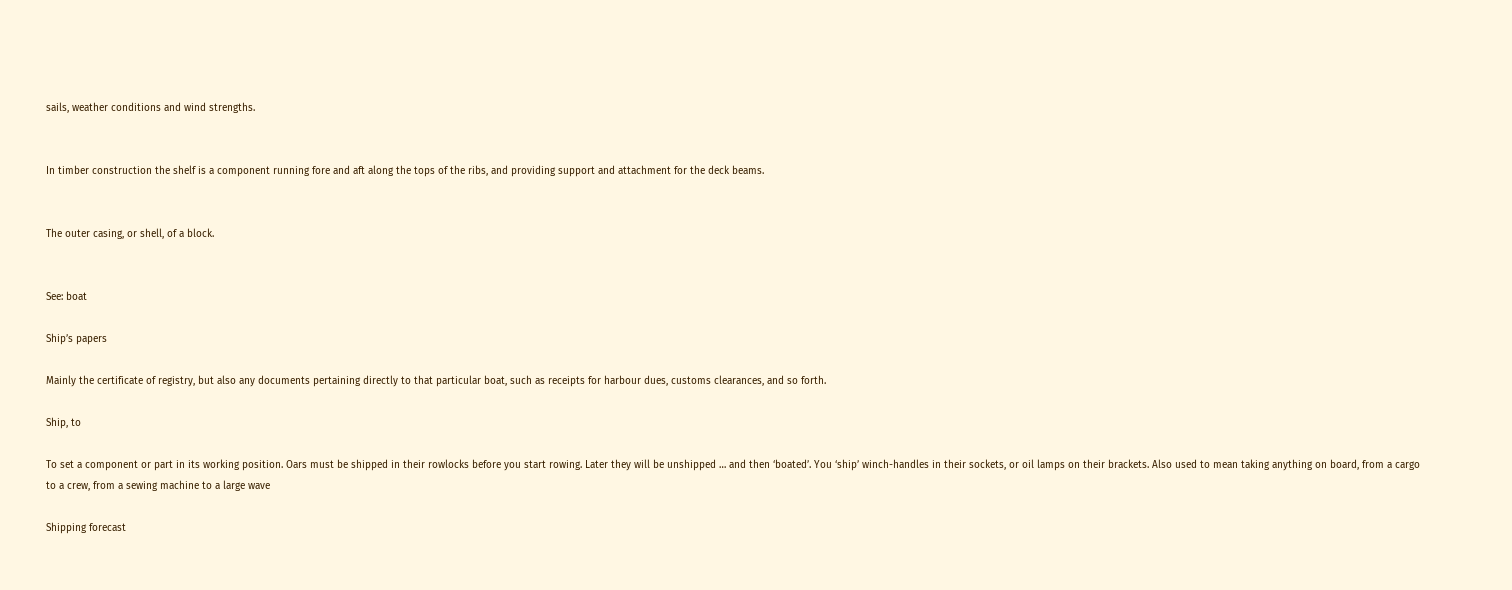sails, weather conditions and wind strengths.


In timber construction the shelf is a component running fore and aft along the tops of the ribs, and providing support and attachment for the deck beams.


The outer casing, or shell, of a block.


See: boat

Ship’s papers

Mainly the certificate of registry, but also any documents pertaining directly to that particular boat, such as receipts for harbour dues, customs clearances, and so forth.

Ship, to

To set a component or part in its working position. Oars must be shipped in their rowlocks before you start rowing. Later they will be unshipped … and then ‘boated’. You ‘ship’ winch-handles in their sockets, or oil lamps on their brackets. Also used to mean taking anything on board, from a cargo to a crew, from a sewing machine to a large wave

Shipping forecast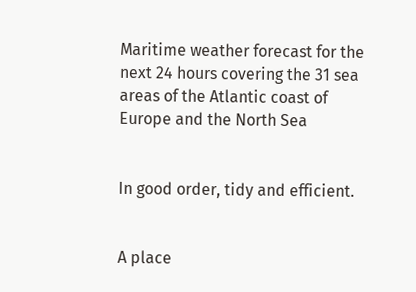Maritime weather forecast for the next 24 hours covering the 31 sea areas of the Atlantic coast of Europe and the North Sea


In good order, tidy and efficient.


A place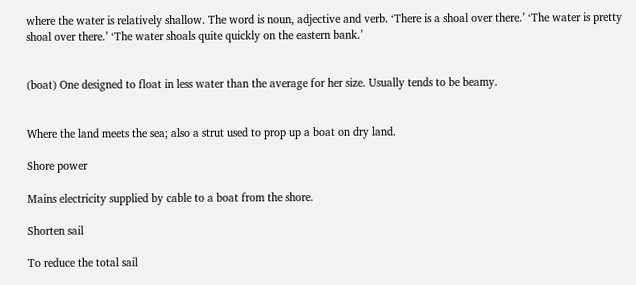where the water is relatively shallow. The word is noun, adjective and verb. ‘There is a shoal over there.’ ‘The water is pretty shoal over there.’ ‘The water shoals quite quickly on the eastern bank.’


(boat) One designed to float in less water than the average for her size. Usually tends to be beamy.


Where the land meets the sea; also a strut used to prop up a boat on dry land.

Shore power

Mains electricity supplied by cable to a boat from the shore.

Shorten sail

To reduce the total sail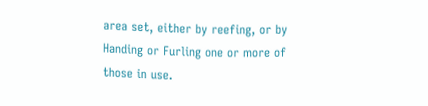area set, either by reefing, or by Handing or Furling one or more of those in use.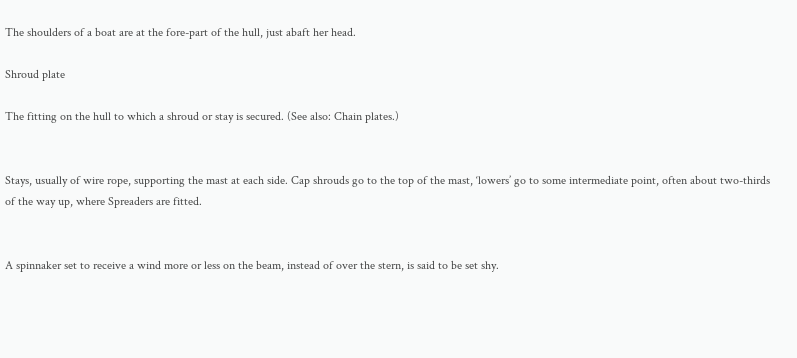The shoulders of a boat are at the fore-part of the hull, just abaft her head.

Shroud plate

The fitting on the hull to which a shroud or stay is secured. (See also: Chain plates.)


Stays, usually of wire rope, supporting the mast at each side. Cap shrouds go to the top of the mast, ‘lowers’ go to some intermediate point, often about two-thirds of the way up, where Spreaders are fitted.


A spinnaker set to receive a wind more or less on the beam, instead of over the stern, is said to be set shy.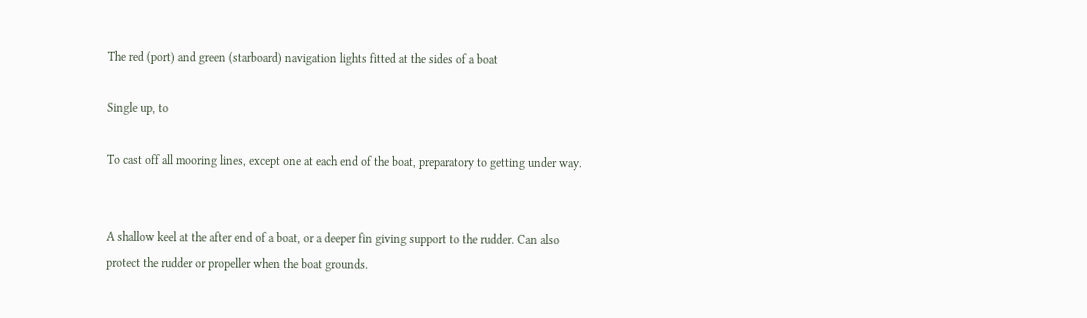The red (port) and green (starboard) navigation lights fitted at the sides of a boat

Single up, to

To cast off all mooring lines, except one at each end of the boat, preparatory to getting under way.


A shallow keel at the after end of a boat, or a deeper fin giving support to the rudder. Can also protect the rudder or propeller when the boat grounds.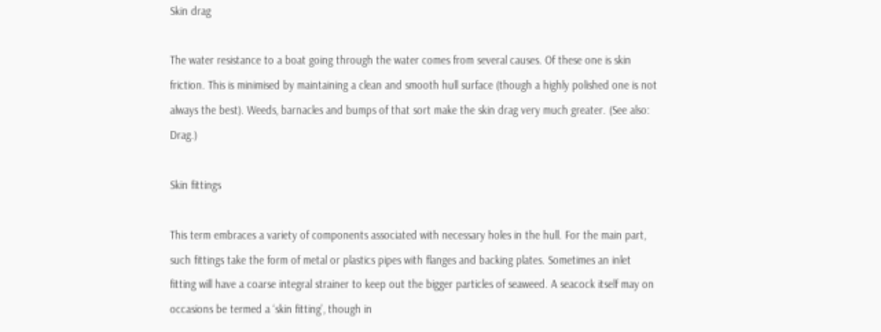Skin drag

The water resistance to a boat going through the water comes from several causes. Of these one is skin friction. This is minimised by maintaining a clean and smooth hull surface (though a highly polished one is not always the best). Weeds, barnacles and bumps of that sort make the skin drag very much greater. (See also: Drag.)

Skin fittings

This term embraces a variety of components associated with necessary holes in the hull. For the main part, such fittings take the form of metal or plastics pipes with flanges and backing plates. Sometimes an inlet fitting will have a coarse integral strainer to keep out the bigger particles of seaweed. A seacock itself may on occasions be termed a ‘skin fitting’, though in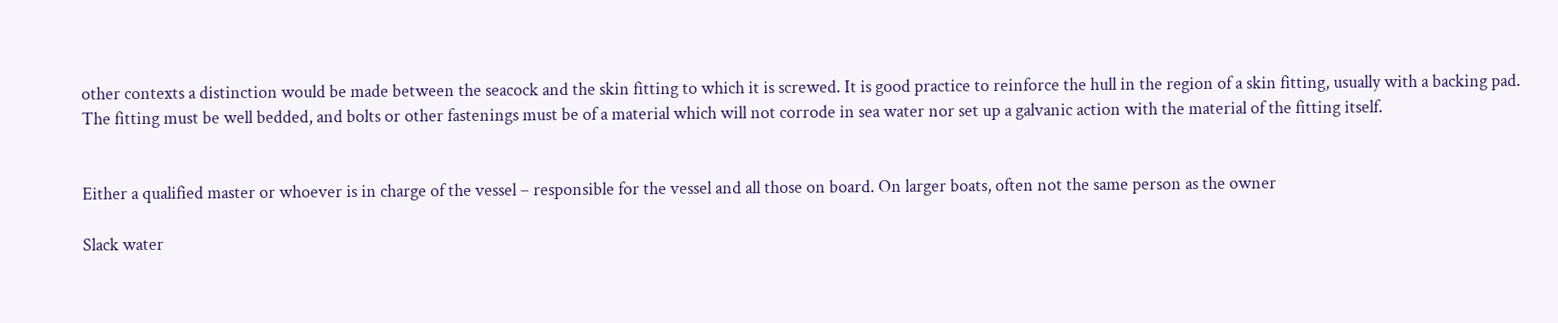other contexts a distinction would be made between the seacock and the skin fitting to which it is screwed. It is good practice to reinforce the hull in the region of a skin fitting, usually with a backing pad. The fitting must be well bedded, and bolts or other fastenings must be of a material which will not corrode in sea water nor set up a galvanic action with the material of the fitting itself.


Either a qualified master or whoever is in charge of the vessel – responsible for the vessel and all those on board. On larger boats, often not the same person as the owner

Slack water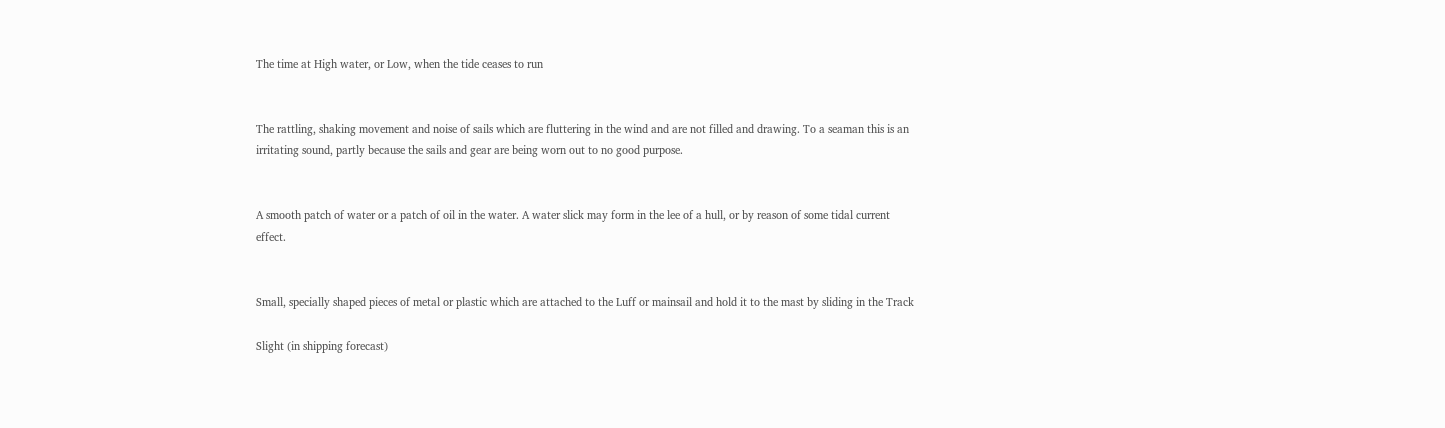The time at High water, or Low, when the tide ceases to run


The rattling, shaking movement and noise of sails which are fluttering in the wind and are not filled and drawing. To a seaman this is an irritating sound, partly because the sails and gear are being worn out to no good purpose.


A smooth patch of water or a patch of oil in the water. A water slick may form in the lee of a hull, or by reason of some tidal current effect.


Small, specially shaped pieces of metal or plastic which are attached to the Luff or mainsail and hold it to the mast by sliding in the Track

Slight (in shipping forecast)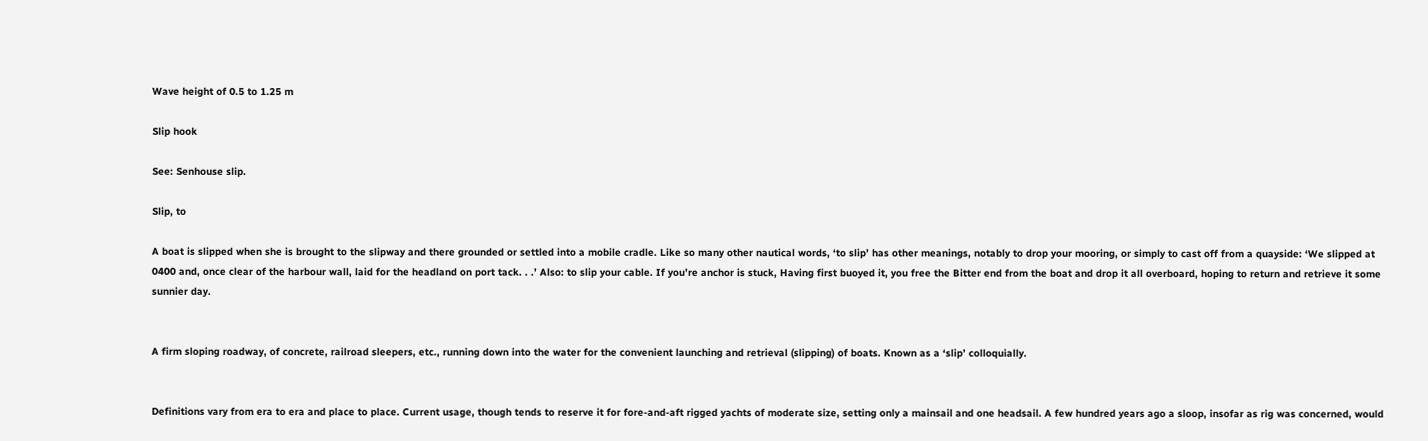Wave height of 0.5 to 1.25 m

Slip hook

See: Senhouse slip.

Slip, to

A boat is slipped when she is brought to the slipway and there grounded or settled into a mobile cradle. Like so many other nautical words, ‘to slip’ has other meanings, notably to drop your mooring, or simply to cast off from a quayside: ‘We slipped at 0400 and, once clear of the harbour wall, laid for the headland on port tack. . .’ Also: to slip your cable. If you’re anchor is stuck, Having first buoyed it, you free the Bitter end from the boat and drop it all overboard, hoping to return and retrieve it some sunnier day.


A firm sloping roadway, of concrete, railroad sleepers, etc., running down into the water for the convenient launching and retrieval (slipping) of boats. Known as a ‘slip’ colloquially.


Definitions vary from era to era and place to place. Current usage, though tends to reserve it for fore-and-aft rigged yachts of moderate size, setting only a mainsail and one headsail. A few hundred years ago a sloop, insofar as rig was concerned, would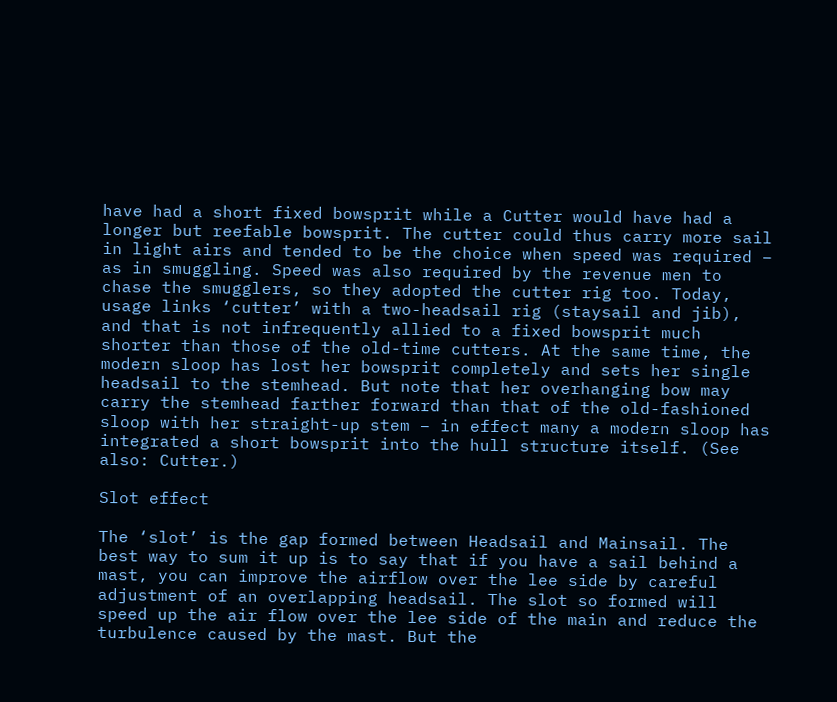have had a short fixed bowsprit while a Cutter would have had a longer but reefable bowsprit. The cutter could thus carry more sail in light airs and tended to be the choice when speed was required – as in smuggling. Speed was also required by the revenue men to chase the smugglers, so they adopted the cutter rig too. Today, usage links ‘cutter’ with a two-headsail rig (staysail and jib), and that is not infrequently allied to a fixed bowsprit much shorter than those of the old-time cutters. At the same time, the modern sloop has lost her bowsprit completely and sets her single headsail to the stemhead. But note that her overhanging bow may carry the stemhead farther forward than that of the old-fashioned sloop with her straight-up stem – in effect many a modern sloop has integrated a short bowsprit into the hull structure itself. (See also: Cutter.)

Slot effect

The ‘slot’ is the gap formed between Headsail and Mainsail. The best way to sum it up is to say that if you have a sail behind a mast, you can improve the airflow over the lee side by careful adjustment of an overlapping headsail. The slot so formed will speed up the air flow over the lee side of the main and reduce the turbulence caused by the mast. But the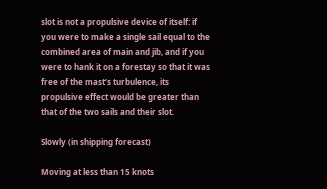slot is not a propulsive device of itself: if you were to make a single sail equal to the combined area of main and jib, and if you were to hank it on a forestay so that it was free of the mast’s turbulence, its propulsive effect would be greater than that of the two sails and their slot.

Slowly (in shipping forecast)

Moving at less than 15 knots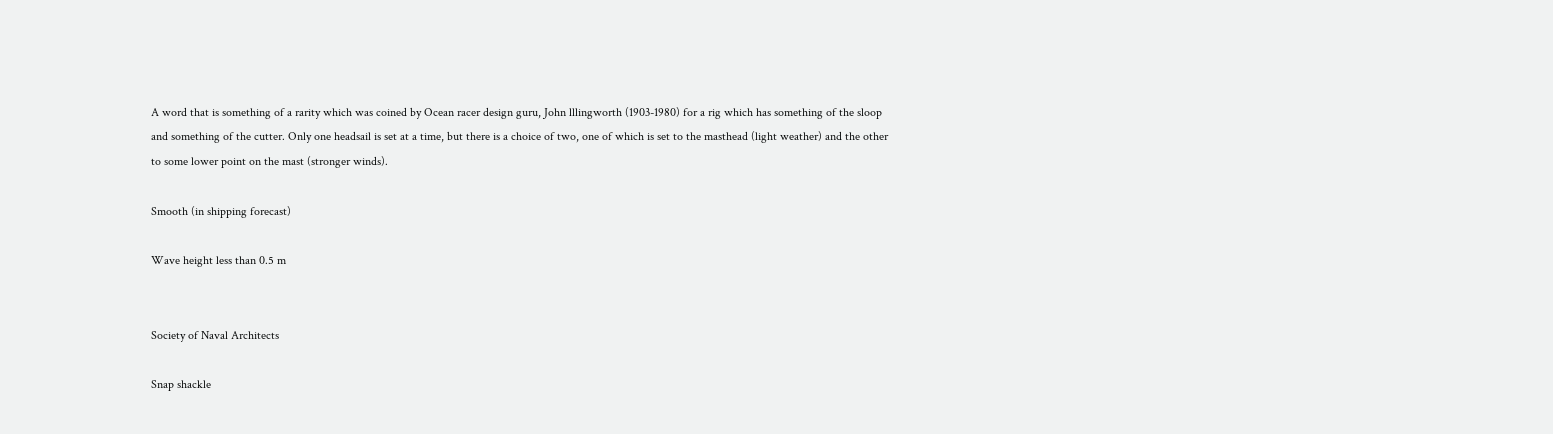A word that is something of a rarity which was coined by Ocean racer design guru, John lllingworth (1903-1980) for a rig which has something of the sloop and something of the cutter. Only one headsail is set at a time, but there is a choice of two, one of which is set to the masthead (light weather) and the other to some lower point on the mast (stronger winds).

Smooth (in shipping forecast)

Wave height less than 0.5 m


Society of Naval Architects

Snap shackle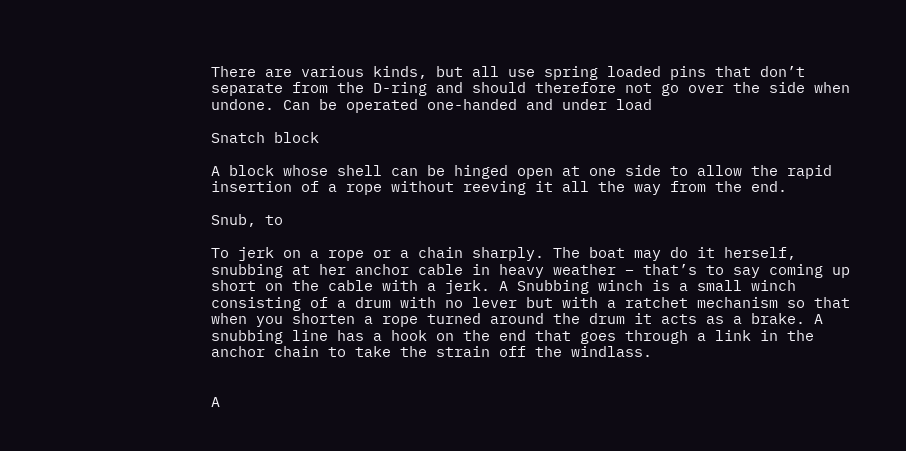There are various kinds, but all use spring loaded pins that don’t separate from the D-ring and should therefore not go over the side when undone. Can be operated one-handed and under load

Snatch block

A block whose shell can be hinged open at one side to allow the rapid insertion of a rope without reeving it all the way from the end.

Snub, to

To jerk on a rope or a chain sharply. The boat may do it herself, snubbing at her anchor cable in heavy weather – that’s to say coming up short on the cable with a jerk. A Snubbing winch is a small winch consisting of a drum with no lever but with a ratchet mechanism so that when you shorten a rope turned around the drum it acts as a brake. A snubbing line has a hook on the end that goes through a link in the anchor chain to take the strain off the windlass.


A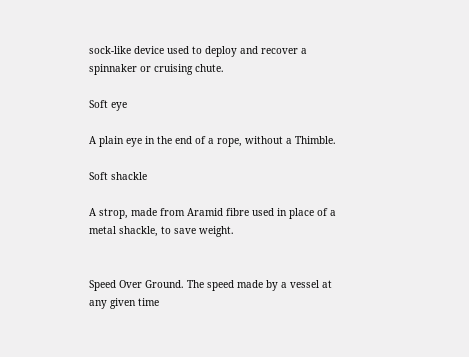sock-like device used to deploy and recover a spinnaker or cruising chute.

Soft eye

A plain eye in the end of a rope, without a Thimble.

Soft shackle

A strop, made from Aramid fibre used in place of a metal shackle, to save weight.


Speed Over Ground. The speed made by a vessel at any given time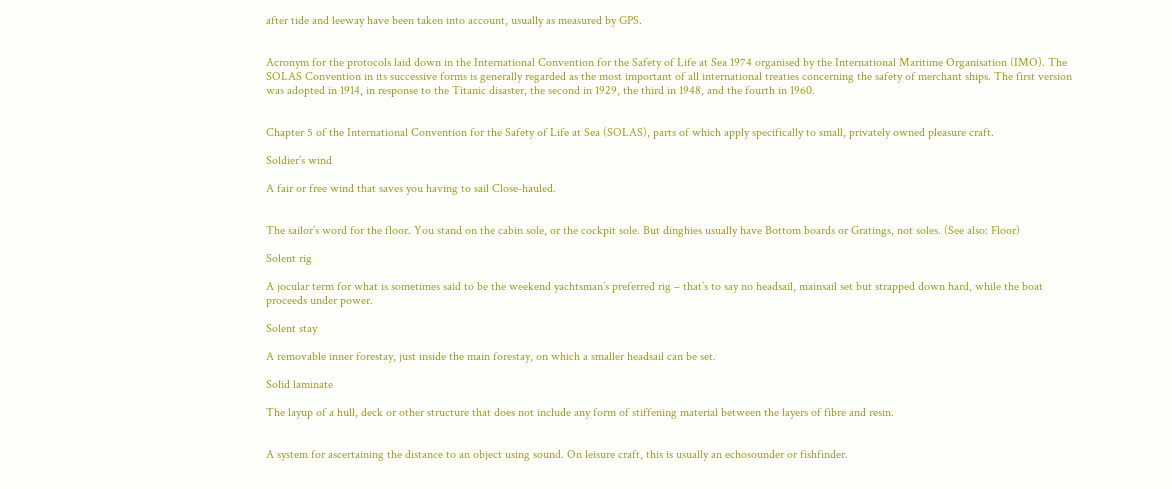after tide and leeway have been taken into account, usually as measured by GPS.


Acronym for the protocols laid down in the International Convention for the Safety of Life at Sea 1974 organised by the International Maritime Organisation (IMO). The SOLAS Convention in its successive forms is generally regarded as the most important of all international treaties concerning the safety of merchant ships. The first version was adopted in 1914, in response to the Titanic disaster, the second in 1929, the third in 1948, and the fourth in 1960.


Chapter 5 of the International Convention for the Safety of Life at Sea (SOLAS), parts of which apply specifically to small, privately owned pleasure craft.

Soldier’s wind

A fair or free wind that saves you having to sail Close-hauled.


The sailor’s word for the floor. You stand on the cabin sole, or the cockpit sole. But dinghies usually have Bottom boards or Gratings, not soles. (See also: Floor)

Solent rig

A jocular term for what is sometimes said to be the weekend yachtsman’s preferred rig – that’s to say no headsail, mainsail set but strapped down hard, while the boat proceeds under power.

Solent stay

A removable inner forestay, just inside the main forestay, on which a smaller headsail can be set.

Solid laminate

The layup of a hull, deck or other structure that does not include any form of stiffening material between the layers of fibre and resin.


A system for ascertaining the distance to an object using sound. On leisure craft, this is usually an echosounder or fishfinder.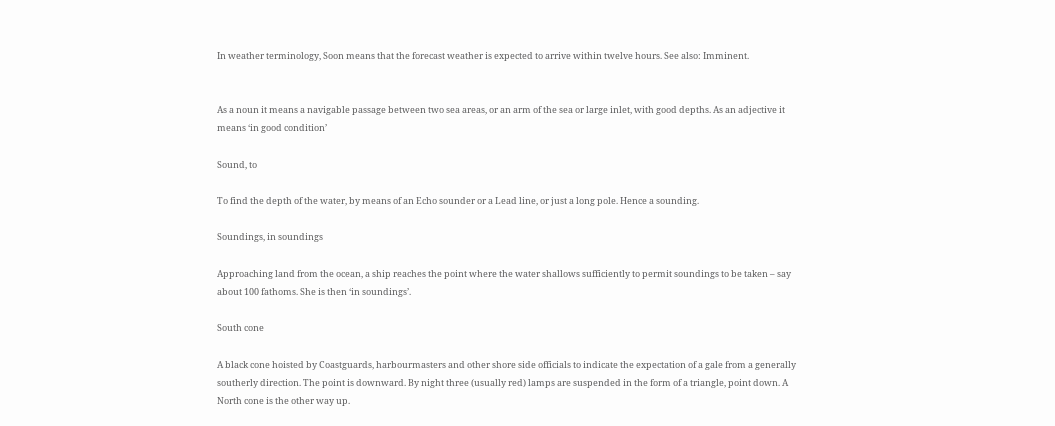In weather terminology, Soon means that the forecast weather is expected to arrive within twelve hours. See also: Imminent.


As a noun it means a navigable passage between two sea areas, or an arm of the sea or large inlet, with good depths. As an adjective it means ‘in good condition’

Sound, to

To find the depth of the water, by means of an Echo sounder or a Lead line, or just a long pole. Hence a sounding.

Soundings, in soundings

Approaching land from the ocean, a ship reaches the point where the water shallows sufficiently to permit soundings to be taken – say about 100 fathoms. She is then ‘in soundings’.

South cone

A black cone hoisted by Coastguards, harbourmasters and other shore side officials to indicate the expectation of a gale from a generally southerly direction. The point is downward. By night three (usually red) lamps are suspended in the form of a triangle, point down. A North cone is the other way up.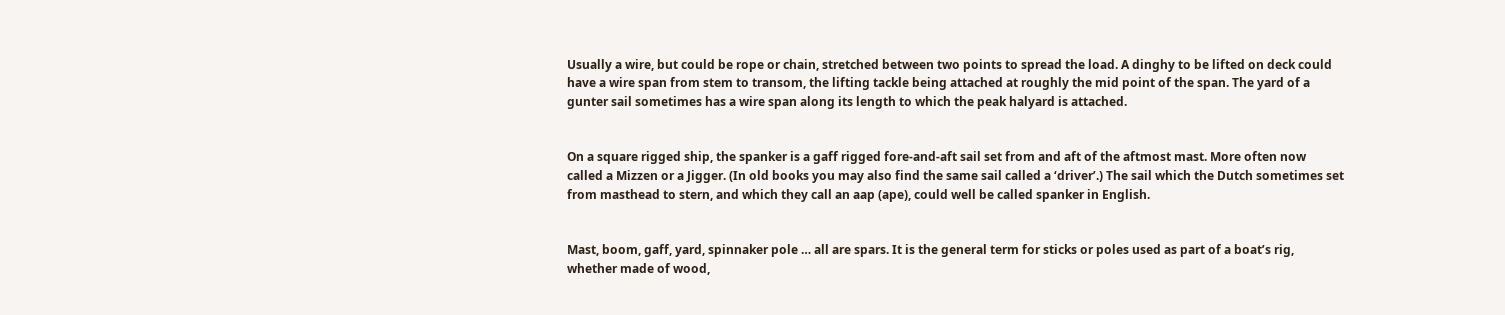Usually a wire, but could be rope or chain, stretched between two points to spread the load. A dinghy to be lifted on deck could have a wire span from stem to transom, the lifting tackle being attached at roughly the mid point of the span. The yard of a gunter sail sometimes has a wire span along its length to which the peak halyard is attached.


On a square rigged ship, the spanker is a gaff rigged fore-and-aft sail set from and aft of the aftmost mast. More often now called a Mizzen or a Jigger. (In old books you may also find the same sail called a ‘driver’.) The sail which the Dutch sometimes set from masthead to stern, and which they call an aap (ape), could well be called spanker in English.


Mast, boom, gaff, yard, spinnaker pole … all are spars. It is the general term for sticks or poles used as part of a boat’s rig, whether made of wood,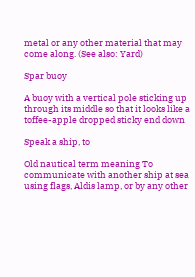metal or any other material that may come along. (See also: Yard)

Spar buoy

A buoy with a vertical pole sticking up through its middle so that it looks like a toffee-apple dropped sticky end down

Speak a ship, to

Old nautical term meaning To communicate with another ship at sea using flags, Aldis lamp, or by any other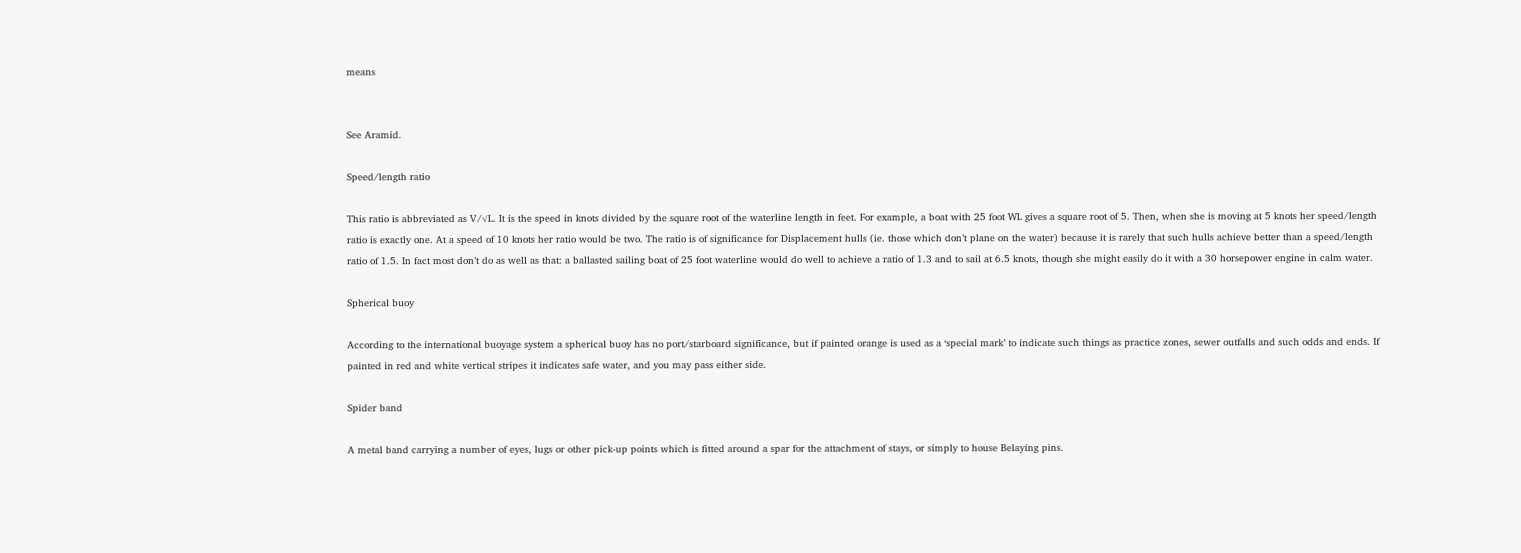means


See Aramid.

Speed/length ratio

This ratio is abbreviated as V/√L. It is the speed in knots divided by the square root of the waterline length in feet. For example, a boat with 25 foot WL gives a square root of 5. Then, when she is moving at 5 knots her speed/length ratio is exactly one. At a speed of 10 knots her ratio would be two. The ratio is of significance for Displacement hulls (ie. those which don’t plane on the water) because it is rarely that such hulls achieve better than a speed/length ratio of 1.5. In fact most don’t do as well as that: a ballasted sailing boat of 25 foot waterline would do well to achieve a ratio of 1.3 and to sail at 6.5 knots, though she might easily do it with a 30 horsepower engine in calm water.

Spherical buoy

According to the international buoyage system a spherical buoy has no port/starboard significance, but if painted orange is used as a ‘special mark’ to indicate such things as practice zones, sewer outfalls and such odds and ends. If painted in red and white vertical stripes it indicates safe water, and you may pass either side.

Spider band

A metal band carrying a number of eyes, lugs or other pick-up points which is fitted around a spar for the attachment of stays, or simply to house Belaying pins.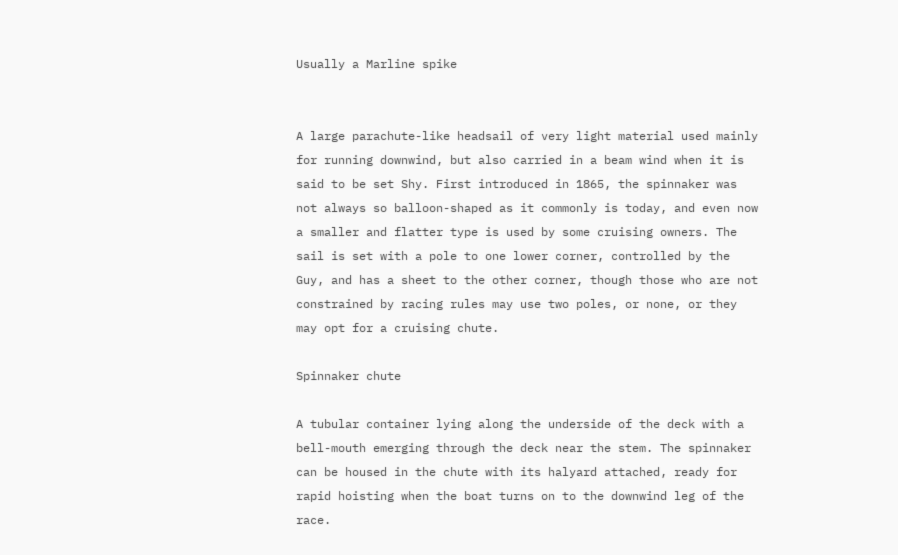Usually a Marline spike


A large parachute-like headsail of very light material used mainly for running downwind, but also carried in a beam wind when it is said to be set Shy. First introduced in 1865, the spinnaker was not always so balloon-shaped as it commonly is today, and even now a smaller and flatter type is used by some cruising owners. The sail is set with a pole to one lower corner, controlled by the Guy, and has a sheet to the other corner, though those who are not constrained by racing rules may use two poles, or none, or they may opt for a cruising chute.

Spinnaker chute

A tubular container lying along the underside of the deck with a bell-mouth emerging through the deck near the stem. The spinnaker can be housed in the chute with its halyard attached, ready for rapid hoisting when the boat turns on to the downwind leg of the race.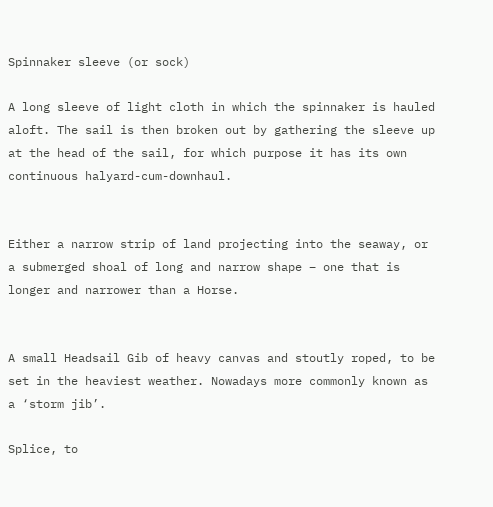Spinnaker sleeve (or sock)

A long sleeve of light cloth in which the spinnaker is hauled aloft. The sail is then broken out by gathering the sleeve up at the head of the sail, for which purpose it has its own continuous halyard-cum-downhaul.


Either a narrow strip of land projecting into the seaway, or a submerged shoal of long and narrow shape – one that is longer and narrower than a Horse.


A small Headsail Gib of heavy canvas and stoutly roped, to be set in the heaviest weather. Nowadays more commonly known as a ‘storm jib’.

Splice, to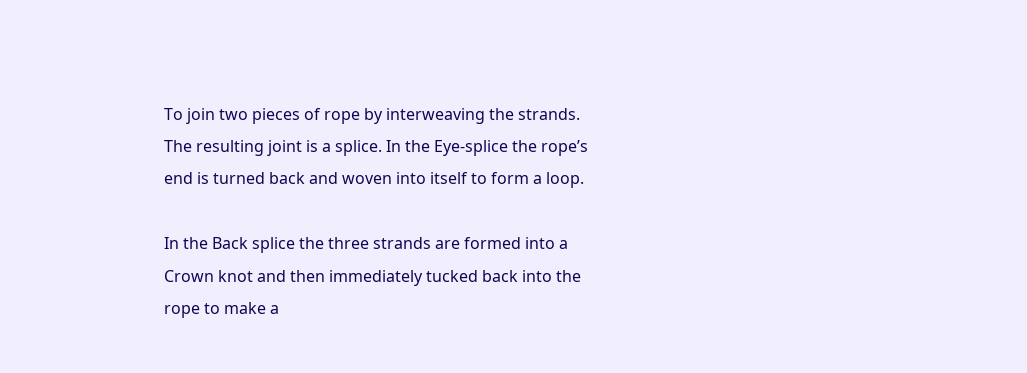To join two pieces of rope by interweaving the strands. The resulting joint is a splice. In the Eye-splice the rope’s end is turned back and woven into itself to form a loop.

In the Back splice the three strands are formed into a Crown knot and then immediately tucked back into the rope to make a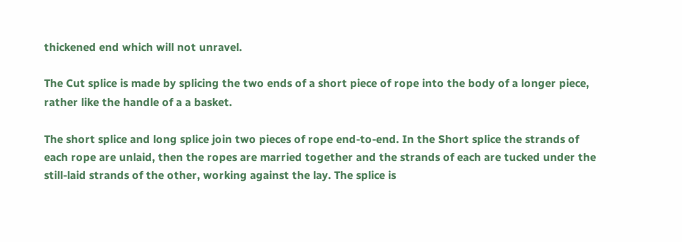thickened end which will not unravel.

The Cut splice is made by splicing the two ends of a short piece of rope into the body of a longer piece, rather like the handle of a a basket.

The short splice and long splice join two pieces of rope end-to-end. In the Short splice the strands of each rope are unlaid, then the ropes are married together and the strands of each are tucked under the still-laid strands of the other, working against the lay. The splice is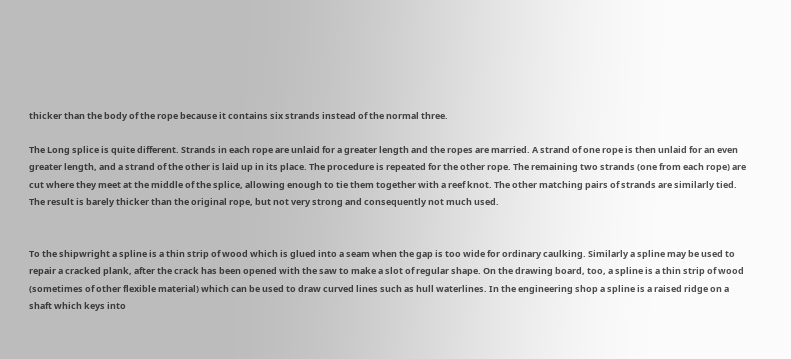thicker than the body of the rope because it contains six strands instead of the normal three.

The Long splice is quite different. Strands in each rope are unlaid for a greater length and the ropes are married. A strand of one rope is then unlaid for an even greater length, and a strand of the other is laid up in its place. The procedure is repeated for the other rope. The remaining two strands (one from each rope) are cut where they meet at the middle of the splice, allowing enough to tie them together with a reef knot. The other matching pairs of strands are similarly tied. The result is barely thicker than the original rope, but not very strong and consequently not much used.


To the shipwright a spline is a thin strip of wood which is glued into a seam when the gap is too wide for ordinary caulking. Similarly a spline may be used to repair a cracked plank, after the crack has been opened with the saw to make a slot of regular shape. On the drawing board, too, a spline is a thin strip of wood (sometimes of other flexible material) which can be used to draw curved lines such as hull waterlines. In the engineering shop a spline is a raised ridge on a shaft which keys into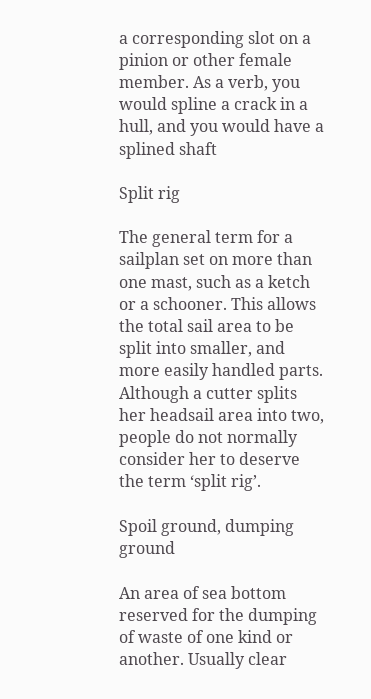a corresponding slot on a pinion or other female member. As a verb, you would spline a crack in a hull, and you would have a splined shaft

Split rig

The general term for a sailplan set on more than one mast, such as a ketch or a schooner. This allows the total sail area to be split into smaller, and more easily handled parts. Although a cutter splits her headsail area into two, people do not normally consider her to deserve the term ‘split rig’.

Spoil ground, dumping ground

An area of sea bottom reserved for the dumping of waste of one kind or another. Usually clear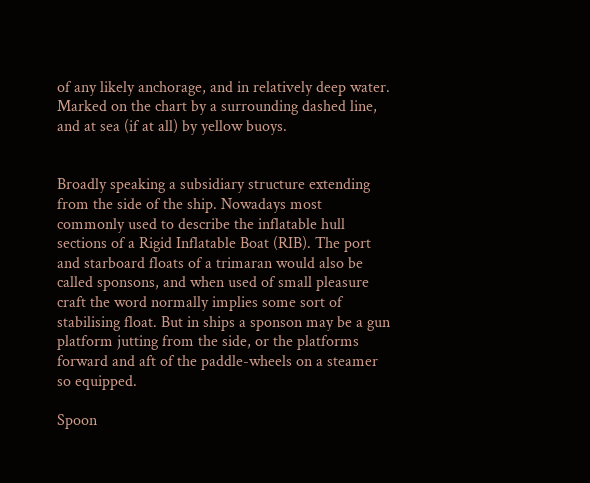of any likely anchorage, and in relatively deep water. Marked on the chart by a surrounding dashed line, and at sea (if at all) by yellow buoys.


Broadly speaking a subsidiary structure extending from the side of the ship. Nowadays most commonly used to describe the inflatable hull sections of a Rigid Inflatable Boat (RIB). The port and starboard floats of a trimaran would also be called sponsons, and when used of small pleasure craft the word normally implies some sort of stabilising float. But in ships a sponson may be a gun platform jutting from the side, or the platforms forward and aft of the paddle-wheels on a steamer so equipped.

Spoon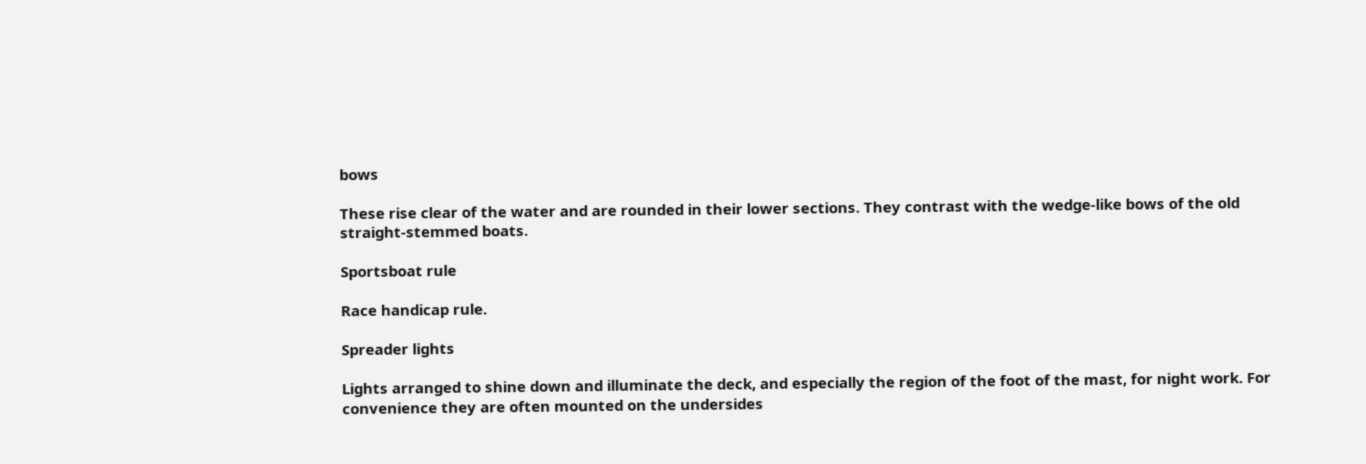bows

These rise clear of the water and are rounded in their lower sections. They contrast with the wedge-like bows of the old straight-stemmed boats.

Sportsboat rule

Race handicap rule.

Spreader lights

Lights arranged to shine down and illuminate the deck, and especially the region of the foot of the mast, for night work. For convenience they are often mounted on the undersides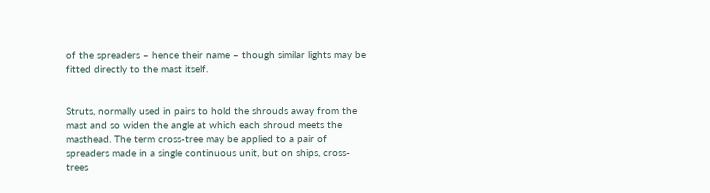of the spreaders – hence their name – though similar lights may be fitted directly to the mast itself.


Struts, normally used in pairs to hold the shrouds away from the mast and so widen the angle at which each shroud meets the masthead. The term cross-tree may be applied to a pair of spreaders made in a single continuous unit, but on ships, cross-trees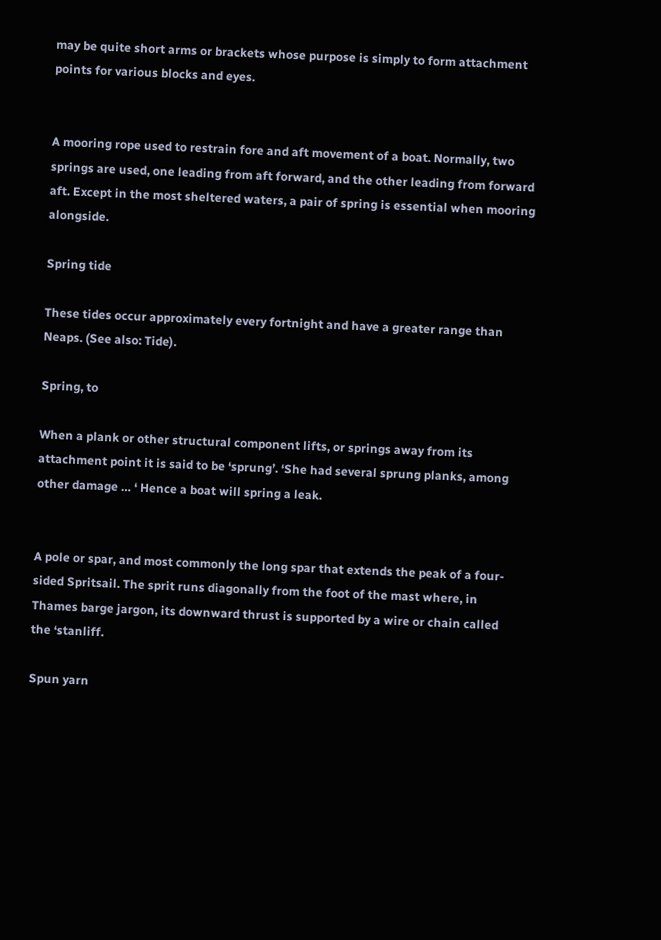may be quite short arms or brackets whose purpose is simply to form attachment points for various blocks and eyes.


A mooring rope used to restrain fore and aft movement of a boat. Normally, two springs are used, one leading from aft forward, and the other leading from forward aft. Except in the most sheltered waters, a pair of spring is essential when mooring alongside.

Spring tide

These tides occur approximately every fortnight and have a greater range than Neaps. (See also: Tide).

Spring, to

When a plank or other structural component lifts, or springs away from its attachment point it is said to be ‘sprung’. ‘She had several sprung planks, among other damage … ‘ Hence a boat will spring a leak.


A pole or spar, and most commonly the long spar that extends the peak of a four-sided Spritsail. The sprit runs diagonally from the foot of the mast where, in Thames barge jargon, its downward thrust is supported by a wire or chain called the ‘stanliff.

Spun yarn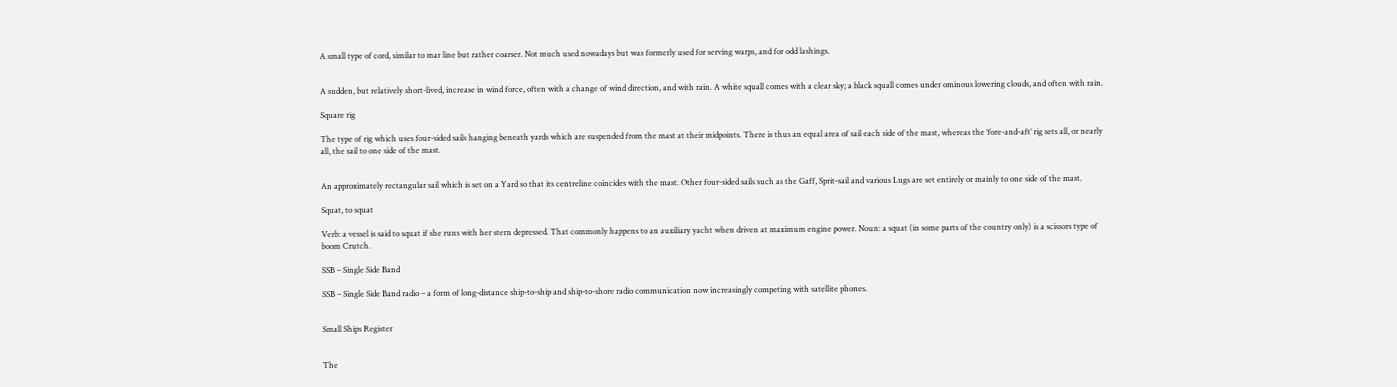A small type of cord, similar to mar line but rather coarser. Not much used nowadays but was formerly used for serving warps, and for odd lashings.


A sudden, but relatively short-lived, increase in wind force, often with a change of wind direction, and with rain. A white squall comes with a clear sky; a black squall comes under ominous lowering clouds, and often with rain.

Square rig

The type of rig which uses four-sided sails hanging beneath yards which are suspended from the mast at their midpoints. There is thus an equal area of sail each side of the mast, whereas the ‘fore-and-aft’ rig sets all, or nearly all, the sail to one side of the mast.


An approximately rectangular sail which is set on a Yard so that its centreline coincides with the mast. Other four-sided sails such as the Gaff, Sprit-sail and various Lugs are set entirely or mainly to one side of the mast.

Squat, to squat

Verb: a vessel is said to squat if she runs with her stern depressed. That commonly happens to an auxiliary yacht when driven at maximum engine power. Noun: a squat (in some parts of the country only) is a scissors type of boom Crutch.

SSB – Single Side Band

SSB – Single Side Band radio – a form of long-distance ship-to-ship and ship-to-shore radio communication now increasingly competing with satellite phones.


Small Ships Register


The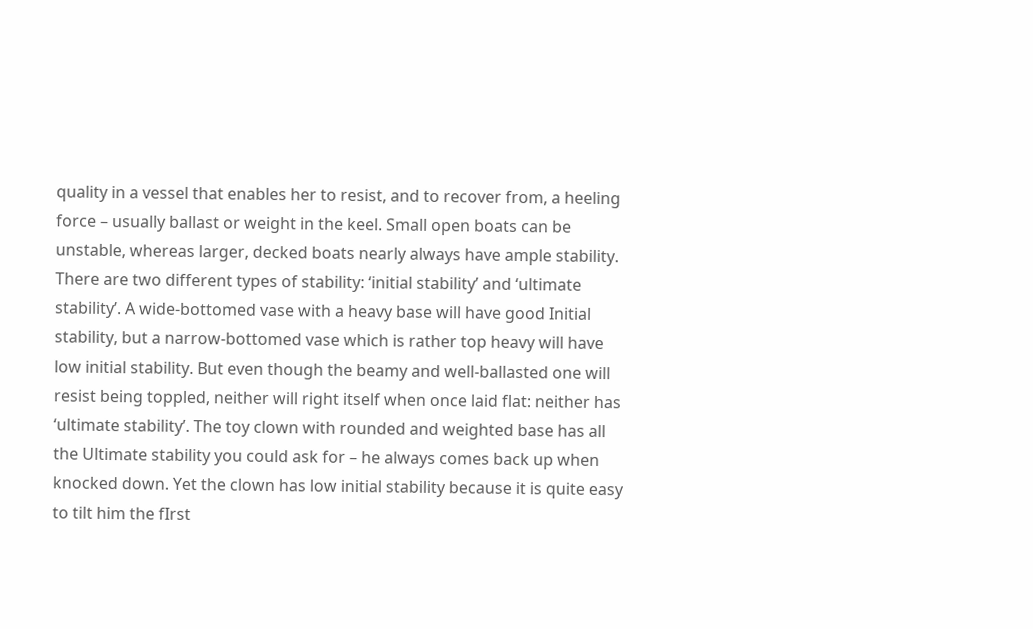quality in a vessel that enables her to resist, and to recover from, a heeling force – usually ballast or weight in the keel. Small open boats can be unstable, whereas larger, decked boats nearly always have ample stability. There are two different types of stability: ‘initial stability’ and ‘ultimate stability’. A wide-bottomed vase with a heavy base will have good Initial stability, but a narrow-bottomed vase which is rather top heavy will have low initial stability. But even though the beamy and well-ballasted one will resist being toppled, neither will right itself when once laid flat: neither has ‘ultimate stability’. The toy clown with rounded and weighted base has all the Ultimate stability you could ask for – he always comes back up when knocked down. Yet the clown has low initial stability because it is quite easy to tilt him the fIrst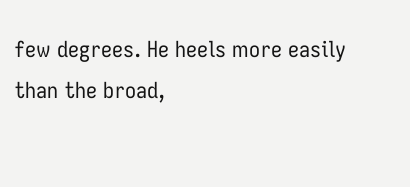few degrees. He heels more easily than the broad,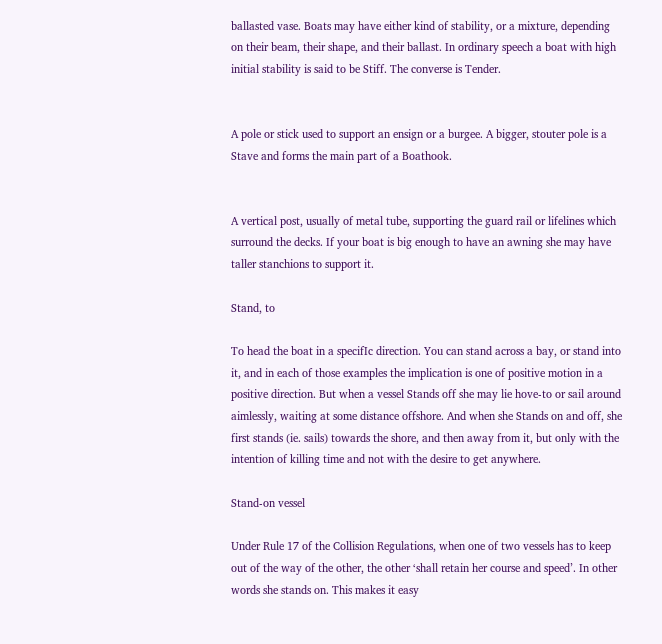ballasted vase. Boats may have either kind of stability, or a mixture, depending on their beam, their shape, and their ballast. In ordinary speech a boat with high initial stability is said to be Stiff. The converse is Tender.


A pole or stick used to support an ensign or a burgee. A bigger, stouter pole is a Stave and forms the main part of a Boathook.


A vertical post, usually of metal tube, supporting the guard rail or lifelines which surround the decks. If your boat is big enough to have an awning she may have taller stanchions to support it.

Stand, to

To head the boat in a specifIc direction. You can stand across a bay, or stand into it, and in each of those examples the implication is one of positive motion in a positive direction. But when a vessel Stands off she may lie hove-to or sail around aimlessly, waiting at some distance offshore. And when she Stands on and off, she first stands (ie. sails) towards the shore, and then away from it, but only with the intention of killing time and not with the desire to get anywhere.

Stand-on vessel

Under Rule 17 of the Collision Regulations, when one of two vessels has to keep out of the way of the other, the other ‘shall retain her course and speed’. In other words she stands on. This makes it easy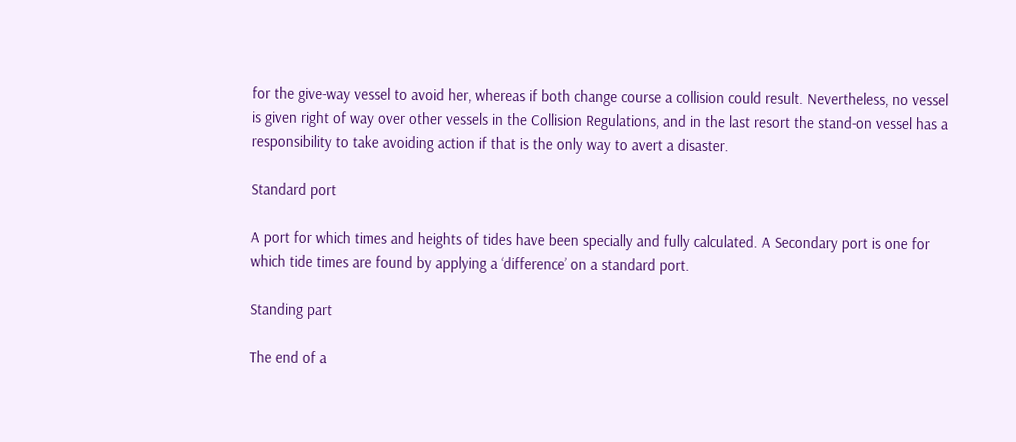for the give-way vessel to avoid her, whereas if both change course a collision could result. Nevertheless, no vessel is given right of way over other vessels in the Collision Regulations, and in the last resort the stand-on vessel has a responsibility to take avoiding action if that is the only way to avert a disaster.

Standard port

A port for which times and heights of tides have been specially and fully calculated. A Secondary port is one for which tide times are found by applying a ‘difference’ on a standard port.

Standing part

The end of a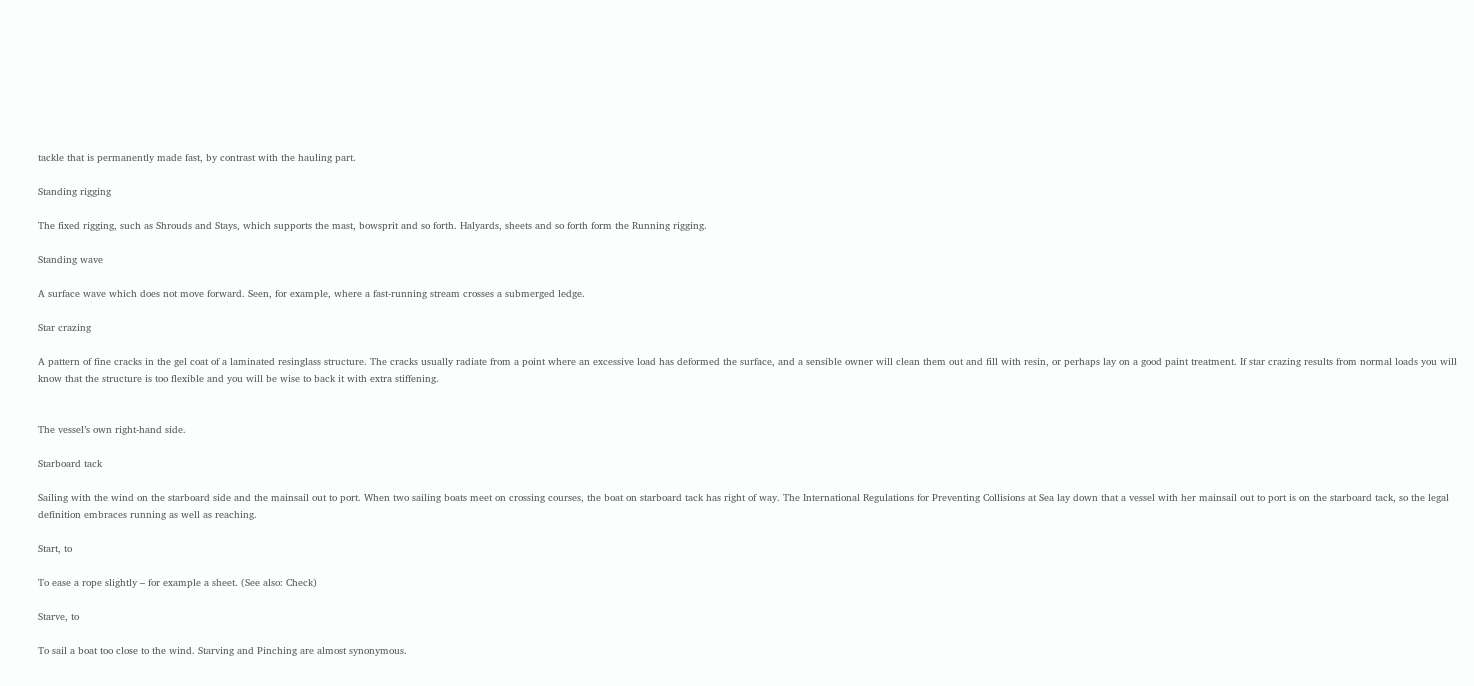tackle that is permanently made fast, by contrast with the hauling part.

Standing rigging

The fixed rigging, such as Shrouds and Stays, which supports the mast, bowsprit and so forth. Halyards, sheets and so forth form the Running rigging.

Standing wave

A surface wave which does not move forward. Seen, for example, where a fast-running stream crosses a submerged ledge.

Star crazing

A pattern of fine cracks in the gel coat of a laminated resinglass structure. The cracks usually radiate from a point where an excessive load has deformed the surface, and a sensible owner will clean them out and fill with resin, or perhaps lay on a good paint treatment. If star crazing results from normal loads you will know that the structure is too flexible and you will be wise to back it with extra stiffening.


The vessel’s own right-hand side.

Starboard tack

Sailing with the wind on the starboard side and the mainsail out to port. When two sailing boats meet on crossing courses, the boat on starboard tack has right of way. The International Regulations for Preventing Collisions at Sea lay down that a vessel with her mainsail out to port is on the starboard tack, so the legal definition embraces running as well as reaching.

Start, to

To ease a rope slightly – for example a sheet. (See also: Check)

Starve, to

To sail a boat too close to the wind. Starving and Pinching are almost synonymous.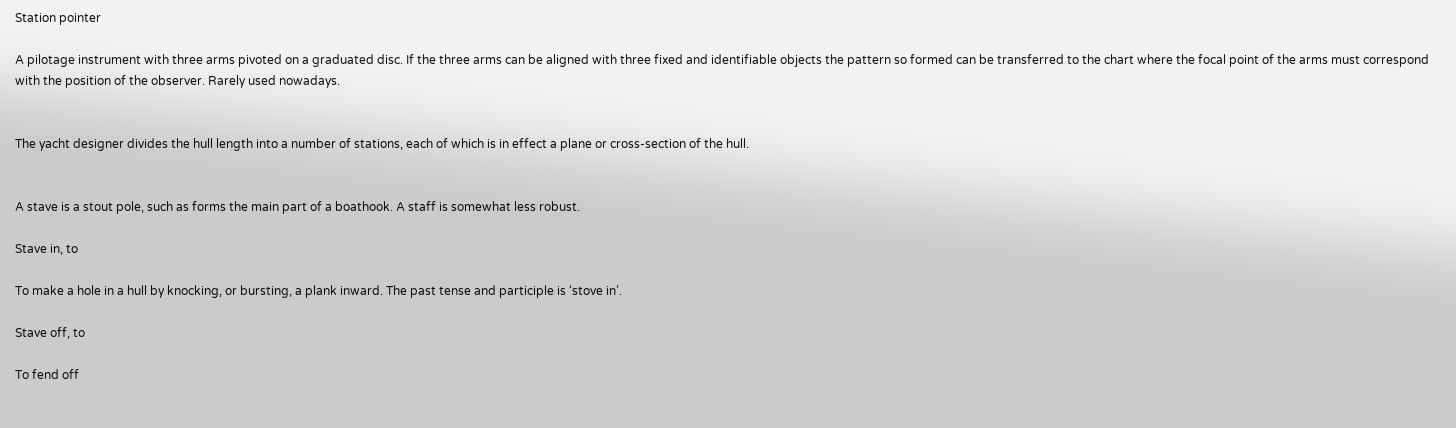Station pointer

A pilotage instrument with three arms pivoted on a graduated disc. If the three arms can be aligned with three fixed and identifiable objects the pattern so formed can be transferred to the chart where the focal point of the arms must correspond with the position of the observer. Rarely used nowadays.


The yacht designer divides the hull length into a number of stations, each of which is in effect a plane or cross-section of the hull.


A stave is a stout pole, such as forms the main part of a boathook. A staff is somewhat less robust.

Stave in, to

To make a hole in a hull by knocking, or bursting, a plank inward. The past tense and participle is ‘stove in’.

Stave off, to

To fend off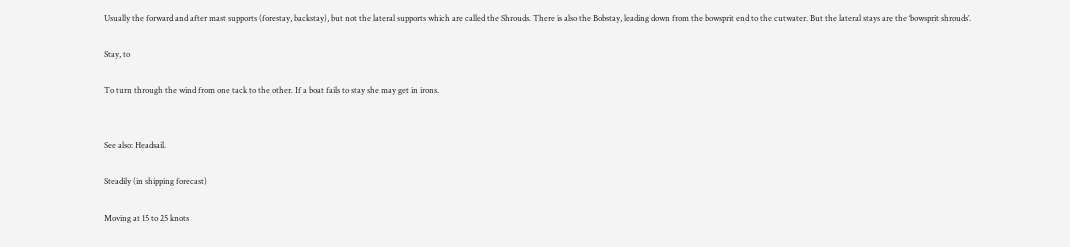Usually the forward and after mast supports (forestay, backstay), but not the lateral supports which are called the Shrouds. There is also the Bobstay, leading down from the bowsprit end to the cutwater. But the lateral stays are the ‘bowsprit shrouds’.

Stay, to

To turn through the wind from one tack to the other. If a boat fails to stay she may get in irons.


See also: Headsail.

Steadily (in shipping forecast)

Moving at 15 to 25 knots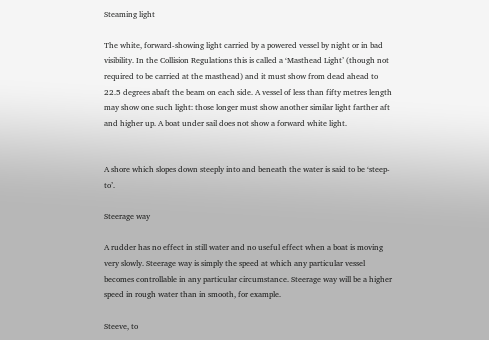Steaming light

The white, forward-showing light carried by a powered vessel by night or in bad visibility. In the Collision Regulations this is called a ‘Masthead Light’ (though not required to be carried at the masthead) and it must show from dead ahead to 22.5 degrees abaft the beam on each side. A vessel of less than fifty metres length may show one such light: those longer must show another similar light farther aft and higher up. A boat under sail does not show a forward white light.


A shore which slopes down steeply into and beneath the water is said to be ‘steep-to’.

Steerage way

A rudder has no effect in still water and no useful effect when a boat is moving very slowly. Steerage way is simply the speed at which any particular vessel becomes controllable in any particular circumstance. Steerage way will be a higher speed in rough water than in smooth, for example.

Steeve, to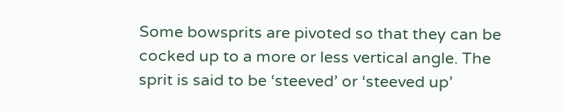Some bowsprits are pivoted so that they can be cocked up to a more or less vertical angle. The sprit is said to be ‘steeved’ or ‘steeved up’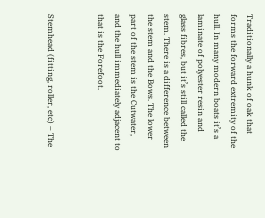Traditionally a hunk of oak that forms the forward extremity of the hull. In many modern boats it’s a laminate of polyester resin and glass fibres, but it’s still called the stem. There is a difference between the stem and the Bows. The lower part of the stem is the Cutwater, and the hull immediately adjacent to that is the Forefoot.


Stemhead (fitting, roller, etc) – The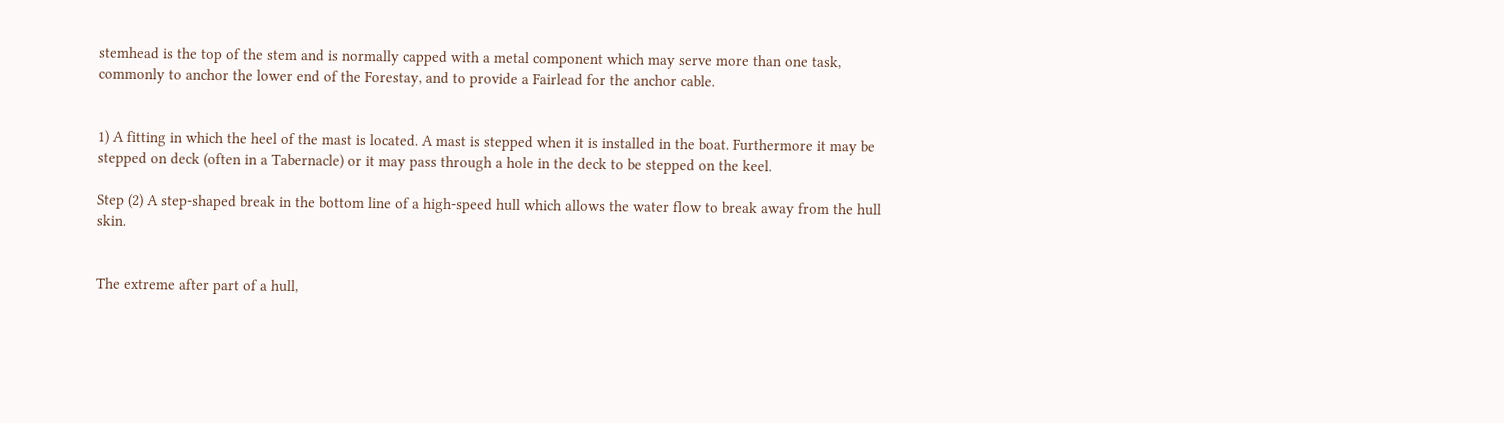stemhead is the top of the stem and is normally capped with a metal component which may serve more than one task, commonly to anchor the lower end of the Forestay, and to provide a Fairlead for the anchor cable.


1) A fitting in which the heel of the mast is located. A mast is stepped when it is installed in the boat. Furthermore it may be stepped on deck (often in a Tabernacle) or it may pass through a hole in the deck to be stepped on the keel.

Step (2) A step-shaped break in the bottom line of a high-speed hull which allows the water flow to break away from the hull skin.


The extreme after part of a hull,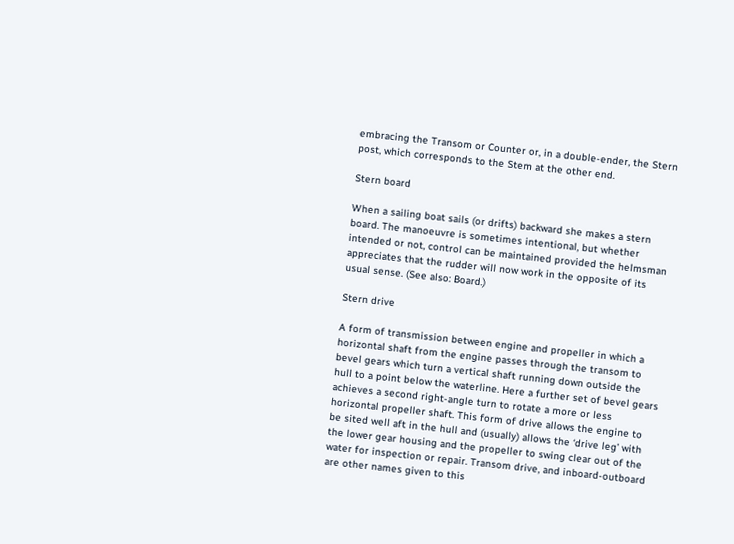embracing the Transom or Counter or, in a double-ender, the Stern post, which corresponds to the Stem at the other end.

Stern board

When a sailing boat sails (or drifts) backward she makes a stern board. The manoeuvre is sometimes intentional, but whether intended or not, control can be maintained provided the helmsman appreciates that the rudder will now work in the opposite of its usual sense. (See also: Board.)

Stern drive

A form of transmission between engine and propeller in which a horizontal shaft from the engine passes through the transom to bevel gears which turn a vertical shaft running down outside the hull to a point below the waterline. Here a further set of bevel gears achieves a second right-angle turn to rotate a more or less horizontal propeller shaft. This form of drive allows the engine to be sited well aft in the hull and (usually) allows the ‘drive leg’ with the lower gear housing and the propeller to swing clear out of the water for inspection or repair. Transom drive, and inboard-outboard are other names given to this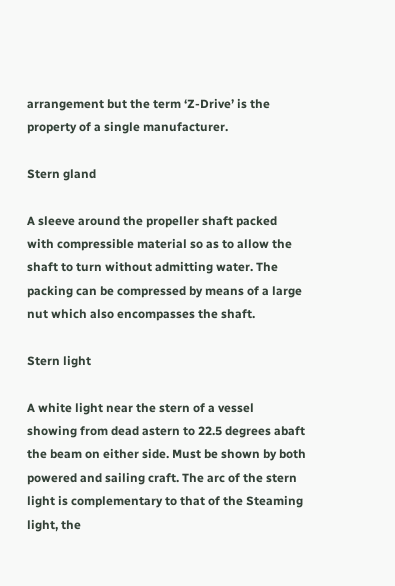arrangement but the term ‘Z-Drive’ is the property of a single manufacturer.

Stern gland

A sleeve around the propeller shaft packed with compressible material so as to allow the shaft to turn without admitting water. The packing can be compressed by means of a large nut which also encompasses the shaft.

Stern light

A white light near the stern of a vessel showing from dead astern to 22.5 degrees abaft the beam on either side. Must be shown by both powered and sailing craft. The arc of the stern light is complementary to that of the Steaming light, the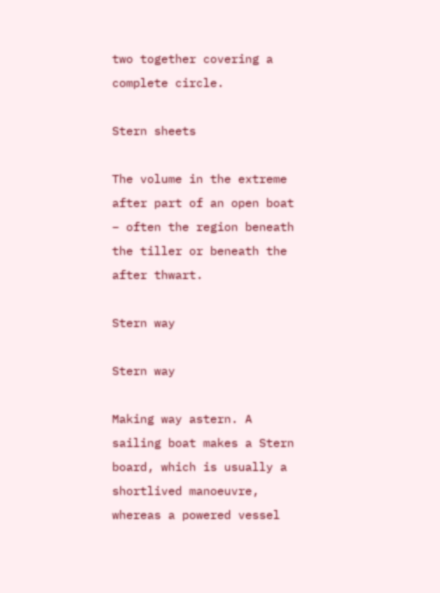two together covering a complete circle.

Stern sheets

The volume in the extreme after part of an open boat – often the region beneath the tiller or beneath the after thwart.

Stern way

Stern way

Making way astern. A sailing boat makes a Stern board, which is usually a shortlived manoeuvre, whereas a powered vessel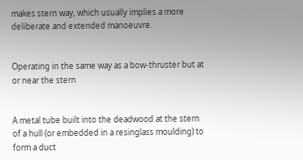makes stern way, which usually implies a more deliberate and extended manoeuvre.


Operating in the same way as a bow-thruster but at or near the stern


A metal tube built into the deadwood at the stern of a hull (or embedded in a resinglass moulding) to form a duct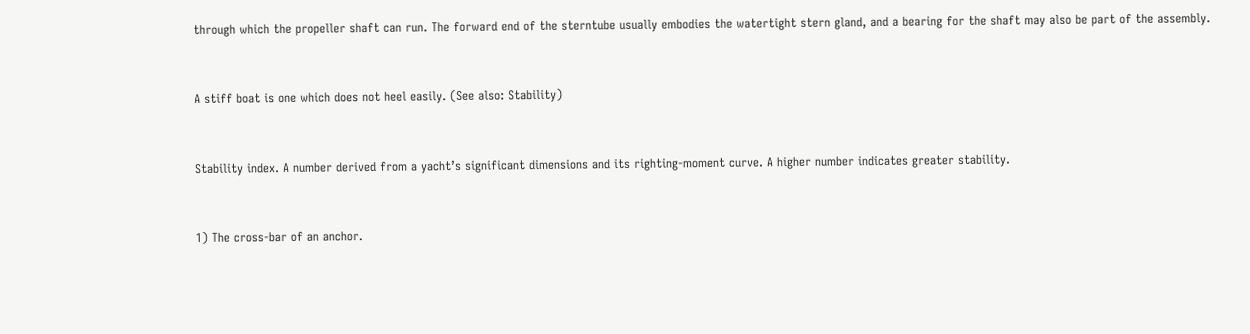through which the propeller shaft can run. The forward end of the sterntube usually embodies the watertight stern gland, and a bearing for the shaft may also be part of the assembly.


A stiff boat is one which does not heel easily. (See also: Stability)


Stability index. A number derived from a yacht’s significant dimensions and its righting-moment curve. A higher number indicates greater stability.


1) The cross-bar of an anchor.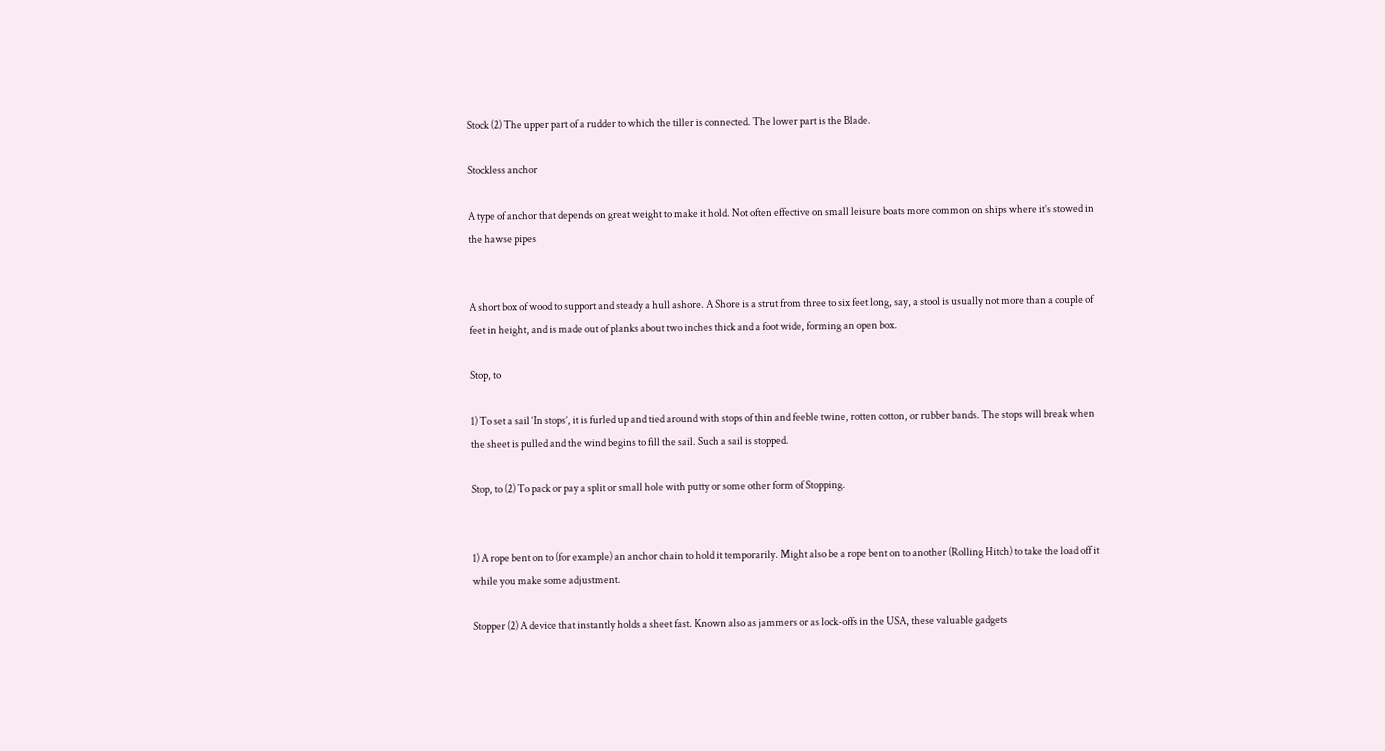Stock (2) The upper part of a rudder to which the tiller is connected. The lower part is the Blade.

Stockless anchor

A type of anchor that depends on great weight to make it hold. Not often effective on small leisure boats more common on ships where it’s stowed in the hawse pipes


A short box of wood to support and steady a hull ashore. A Shore is a strut from three to six feet long, say, a stool is usually not more than a couple of feet in height, and is made out of planks about two inches thick and a foot wide, forming an open box.

Stop, to

1) To set a sail ‘In stops’, it is furled up and tied around with stops of thin and feeble twine, rotten cotton, or rubber bands. The stops will break when the sheet is pulled and the wind begins to fill the sail. Such a sail is stopped.

Stop, to (2) To pack or pay a split or small hole with putty or some other form of Stopping.


1) A rope bent on to (for example) an anchor chain to hold it temporarily. Might also be a rope bent on to another (Rolling Hitch) to take the load off it while you make some adjustment.

Stopper (2) A device that instantly holds a sheet fast. Known also as jammers or as lock-offs in the USA, these valuable gadgets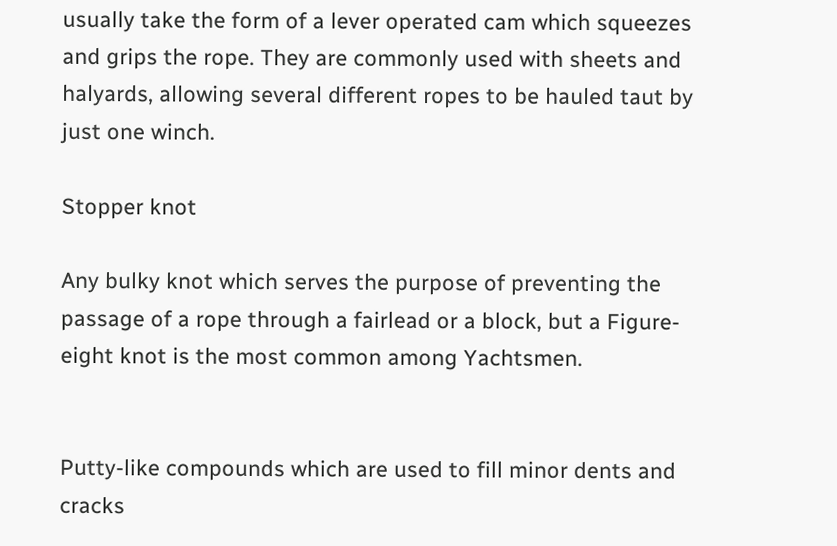usually take the form of a lever operated cam which squeezes and grips the rope. They are commonly used with sheets and halyards, allowing several different ropes to be hauled taut by just one winch.

Stopper knot

Any bulky knot which serves the purpose of preventing the passage of a rope through a fairlead or a block, but a Figure-eight knot is the most common among Yachtsmen.


Putty-like compounds which are used to fill minor dents and cracks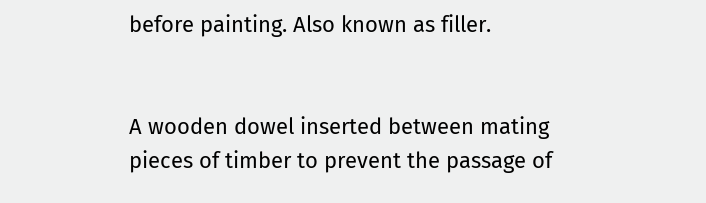before painting. Also known as filler.


A wooden dowel inserted between mating pieces of timber to prevent the passage of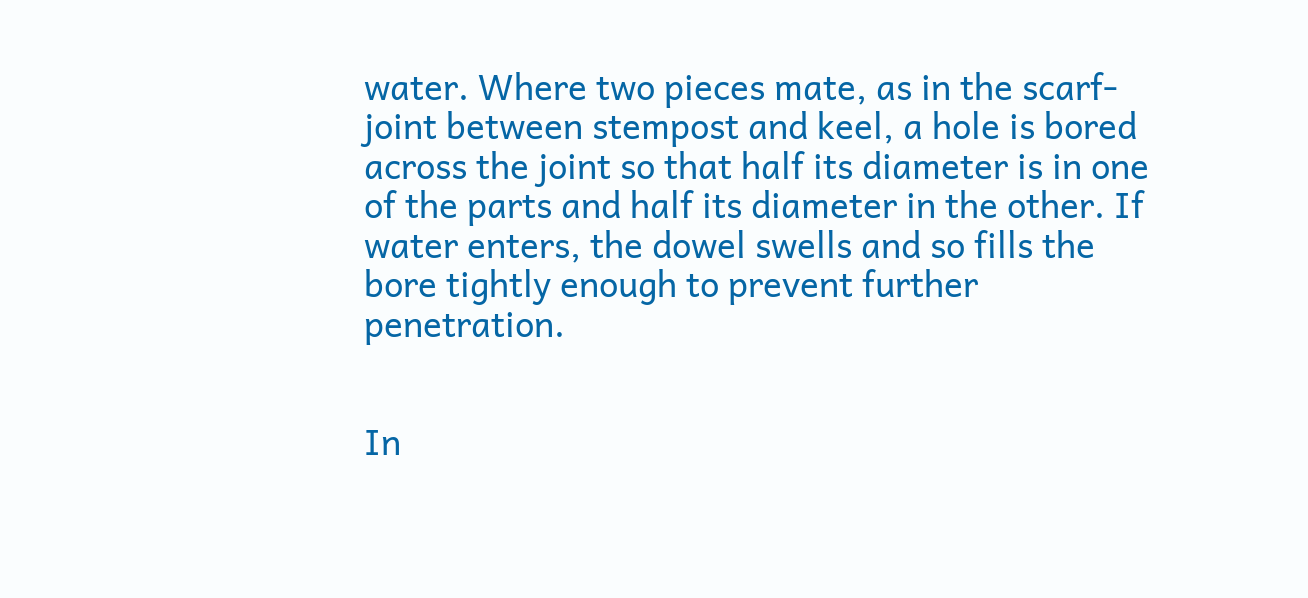water. Where two pieces mate, as in the scarf-joint between stempost and keel, a hole is bored across the joint so that half its diameter is in one of the parts and half its diameter in the other. If water enters, the dowel swells and so fills the bore tightly enough to prevent further penetration.


In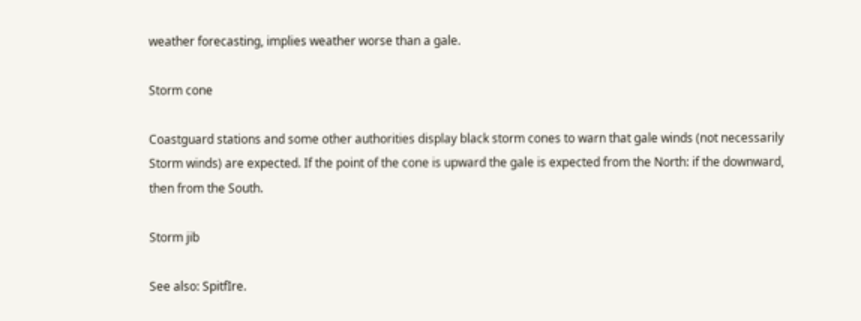weather forecasting, implies weather worse than a gale.

Storm cone

Coastguard stations and some other authorities display black storm cones to warn that gale winds (not necessarily Storm winds) are expected. If the point of the cone is upward the gale is expected from the North: if the downward, then from the South.

Storm jib

See also: SpitfIre.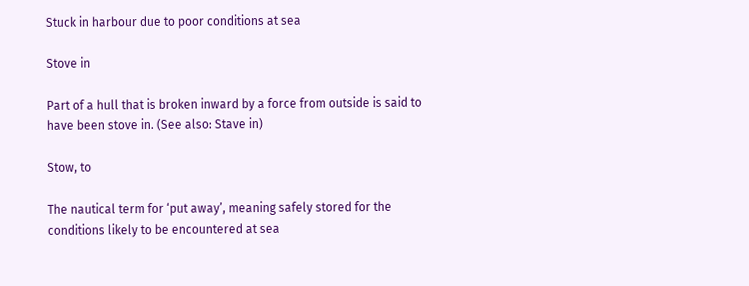Stuck in harbour due to poor conditions at sea

Stove in

Part of a hull that is broken inward by a force from outside is said to have been stove in. (See also: Stave in)

Stow, to

The nautical term for ‘put away’, meaning safely stored for the conditions likely to be encountered at sea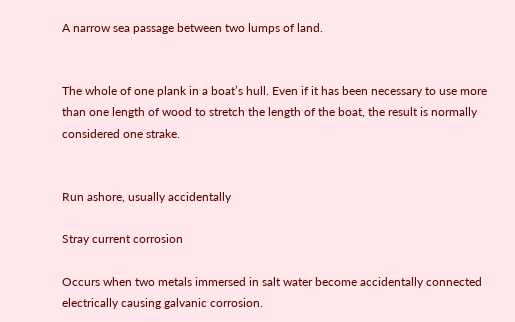A narrow sea passage between two lumps of land.


The whole of one plank in a boat’s hull. Even if it has been necessary to use more than one length of wood to stretch the length of the boat, the result is normally considered one strake.


Run ashore, usually accidentally

Stray current corrosion

Occurs when two metals immersed in salt water become accidentally connected electrically causing galvanic corrosion.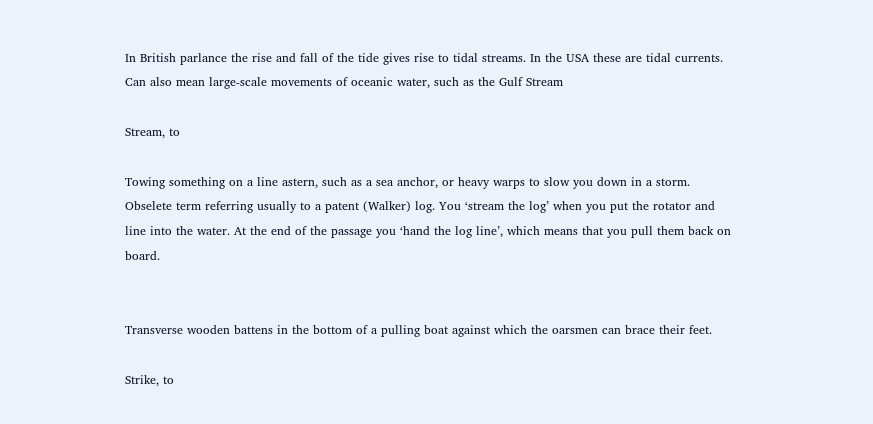In British parlance the rise and fall of the tide gives rise to tidal streams. In the USA these are tidal currents. Can also mean large-scale movements of oceanic water, such as the Gulf Stream

Stream, to

Towing something on a line astern, such as a sea anchor, or heavy warps to slow you down in a storm. Obselete term referring usually to a patent (Walker) log. You ‘stream the log’ when you put the rotator and line into the water. At the end of the passage you ‘hand the log line’, which means that you pull them back on board.


Transverse wooden battens in the bottom of a pulling boat against which the oarsmen can brace their feet.

Strike, to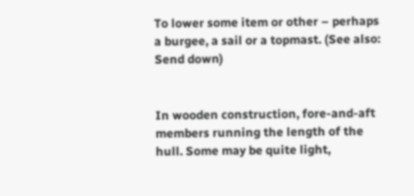To lower some item or other – perhaps a burgee, a sail or a topmast. (See also: Send down)


In wooden construction, fore-and-aft members running the length of the hull. Some may be quite light,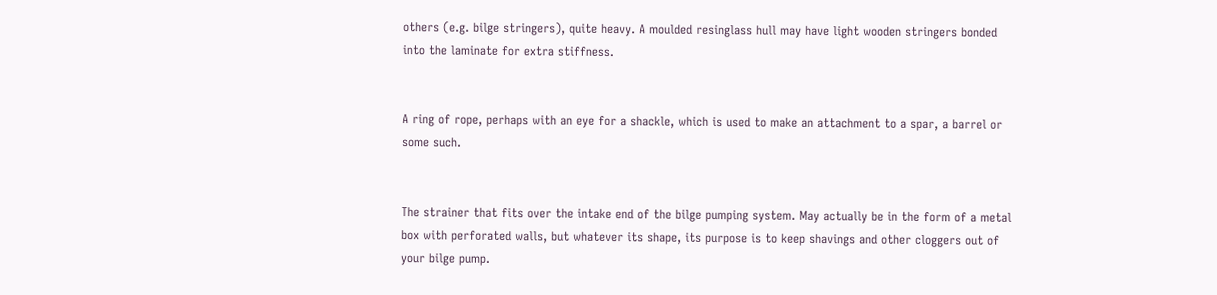others (e.g. bilge stringers), quite heavy. A moulded resinglass hull may have light wooden stringers bonded into the laminate for extra stiffness.


A ring of rope, perhaps with an eye for a shackle, which is used to make an attachment to a spar, a barrel or some such.


The strainer that fits over the intake end of the bilge pumping system. May actually be in the form of a metal box with perforated walls, but whatever its shape, its purpose is to keep shavings and other cloggers out of your bilge pump.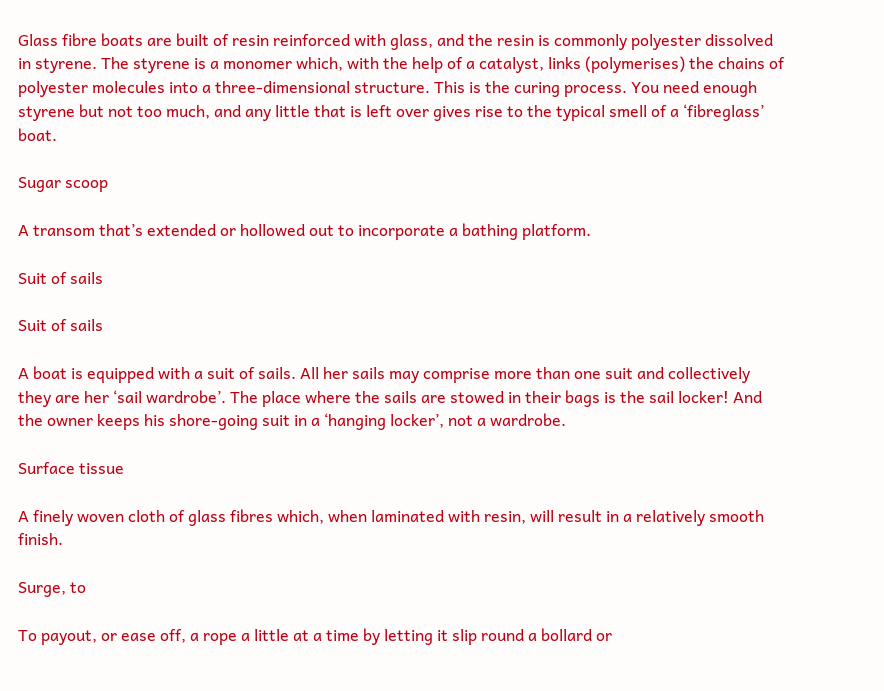Glass fibre boats are built of resin reinforced with glass, and the resin is commonly polyester dissolved in styrene. The styrene is a monomer which, with the help of a catalyst, links (polymerises) the chains of polyester molecules into a three-dimensional structure. This is the curing process. You need enough styrene but not too much, and any little that is left over gives rise to the typical smell of a ‘fibreglass’ boat.

Sugar scoop

A transom that’s extended or hollowed out to incorporate a bathing platform.

Suit of sails

Suit of sails

A boat is equipped with a suit of sails. All her sails may comprise more than one suit and collectively they are her ‘sail wardrobe’. The place where the sails are stowed in their bags is the sail locker! And the owner keeps his shore-going suit in a ‘hanging locker’, not a wardrobe.

Surface tissue

A finely woven cloth of glass fibres which, when laminated with resin, will result in a relatively smooth finish.

Surge, to

To payout, or ease off, a rope a little at a time by letting it slip round a bollard or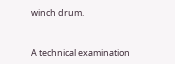winch drum.


A technical examination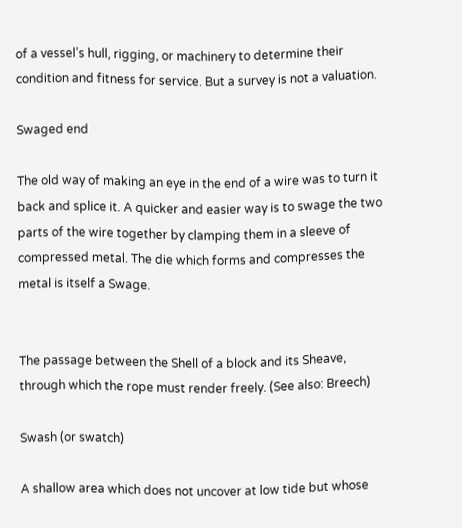of a vessel’s hull, rigging, or machinery to determine their condition and fitness for service. But a survey is not a valuation.

Swaged end

The old way of making an eye in the end of a wire was to turn it back and splice it. A quicker and easier way is to swage the two parts of the wire together by clamping them in a sleeve of compressed metal. The die which forms and compresses the metal is itself a Swage.


The passage between the Shell of a block and its Sheave, through which the rope must render freely. (See also: Breech)

Swash (or swatch)

A shallow area which does not uncover at low tide but whose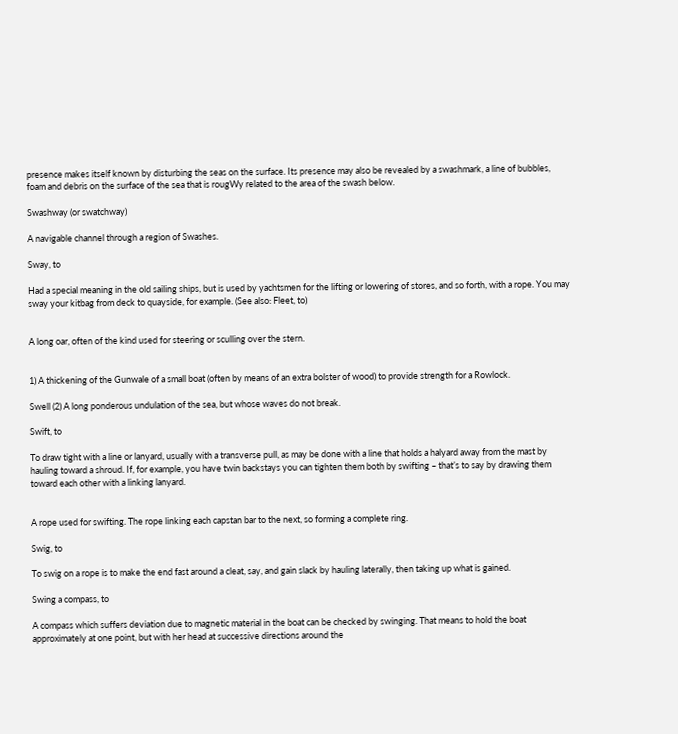presence makes itself known by disturbing the seas on the surface. Its presence may also be revealed by a swashmark, a line of bubbles, foam and debris on the surface of the sea that is rougWy related to the area of the swash below.

Swashway (or swatchway)

A navigable channel through a region of Swashes.

Sway, to

Had a special meaning in the old sailing ships, but is used by yachtsmen for the lifting or lowering of stores, and so forth, with a rope. You may sway your kitbag from deck to quayside, for example. (See also: Fleet, to)


A long oar, often of the kind used for steering or sculling over the stern.


1) A thickening of the Gunwale of a small boat (often by means of an extra bolster of wood) to provide strength for a Rowlock.

Swell (2) A long ponderous undulation of the sea, but whose waves do not break.

Swift, to

To draw tight with a line or lanyard, usually with a transverse pull, as may be done with a line that holds a halyard away from the mast by hauling toward a shroud. If, for example, you have twin backstays you can tighten them both by swifting – that’s to say by drawing them toward each other with a linking lanyard.


A rope used for swifting. The rope linking each capstan bar to the next, so forming a complete ring.

Swig, to

To swig on a rope is to make the end fast around a cleat, say, and gain slack by hauling laterally, then taking up what is gained.

Swing a compass, to

A compass which suffers deviation due to magnetic material in the boat can be checked by swinging. That means to hold the boat approximately at one point, but with her head at successive directions around the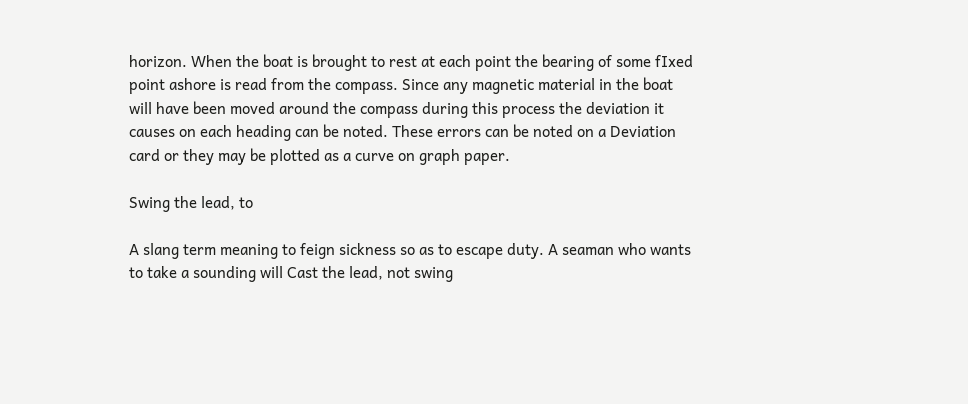horizon. When the boat is brought to rest at each point the bearing of some fIxed point ashore is read from the compass. Since any magnetic material in the boat will have been moved around the compass during this process the deviation it causes on each heading can be noted. These errors can be noted on a Deviation card or they may be plotted as a curve on graph paper.

Swing the lead, to

A slang term meaning to feign sickness so as to escape duty. A seaman who wants to take a sounding will Cast the lead, not swing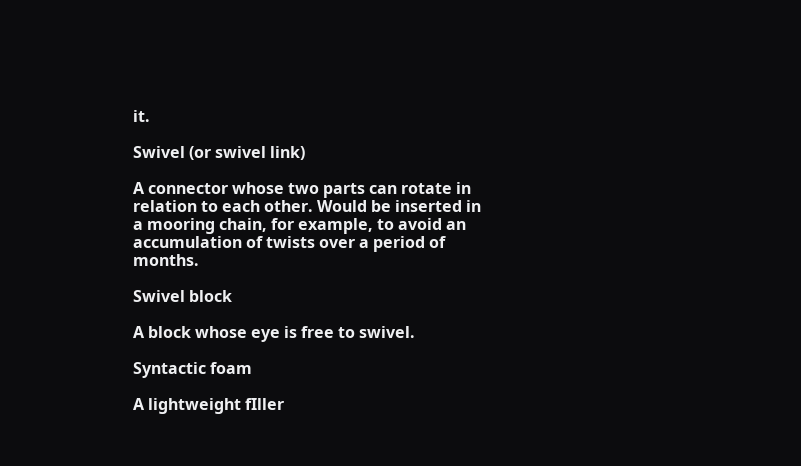it.

Swivel (or swivel link)

A connector whose two parts can rotate in relation to each other. Would be inserted in a mooring chain, for example, to avoid an accumulation of twists over a period of months.

Swivel block

A block whose eye is free to swivel.

Syntactic foam

A lightweight fIller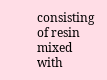consisting of resin mixed with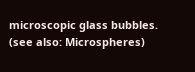microscopic glass bubbles. (see also: Microspheres)